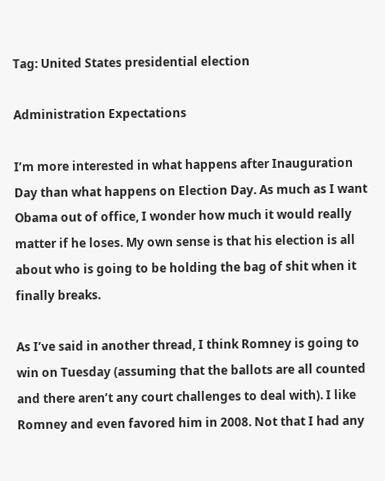Tag: United States presidential election

Administration Expectations

I’m more interested in what happens after Inauguration Day than what happens on Election Day. As much as I want Obama out of office, I wonder how much it would really matter if he loses. My own sense is that his election is all about who is going to be holding the bag of shit when it finally breaks.

As I’ve said in another thread, I think Romney is going to win on Tuesday (assuming that the ballots are all counted and there aren’t any court challenges to deal with). I like Romney and even favored him in 2008. Not that I had any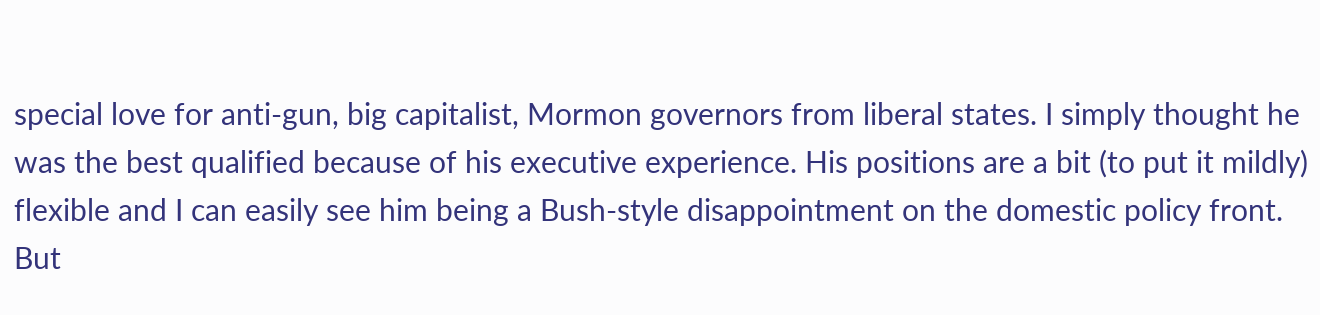special love for anti-gun, big capitalist, Mormon governors from liberal states. I simply thought he was the best qualified because of his executive experience. His positions are a bit (to put it mildly) flexible and I can easily see him being a Bush-style disappointment on the domestic policy front. But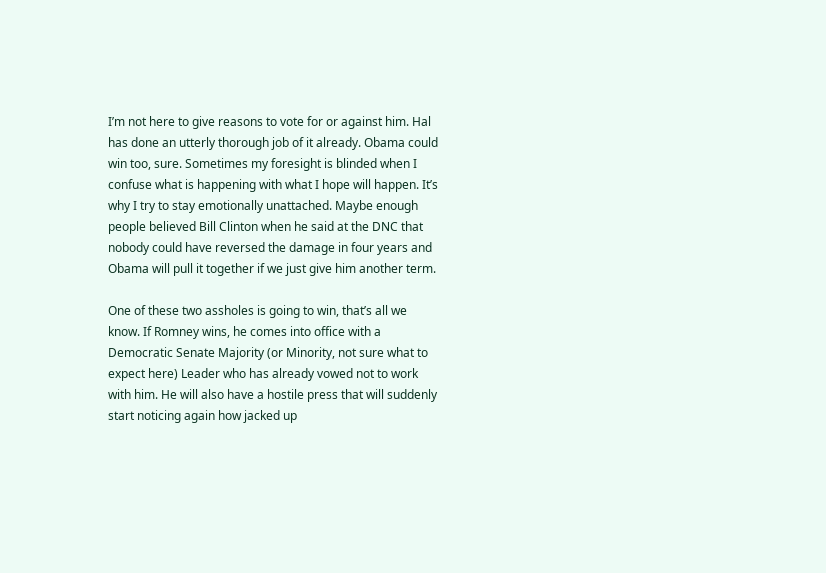I’m not here to give reasons to vote for or against him. Hal has done an utterly thorough job of it already. Obama could win too, sure. Sometimes my foresight is blinded when I confuse what is happening with what I hope will happen. It’s why I try to stay emotionally unattached. Maybe enough people believed Bill Clinton when he said at the DNC that nobody could have reversed the damage in four years and Obama will pull it together if we just give him another term.

One of these two assholes is going to win, that’s all we know. If Romney wins, he comes into office with a Democratic Senate Majority (or Minority, not sure what to expect here) Leader who has already vowed not to work with him. He will also have a hostile press that will suddenly start noticing again how jacked up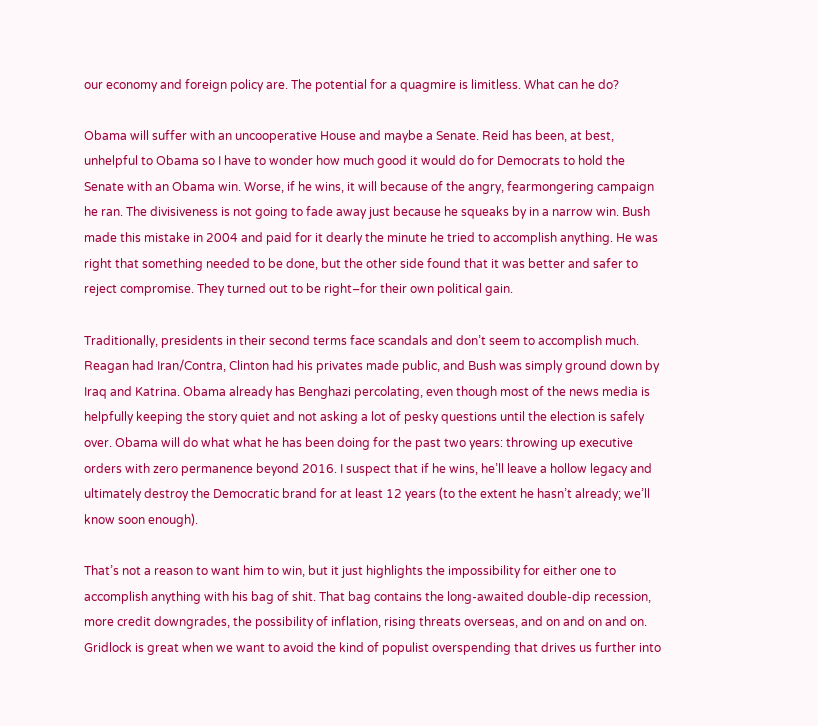our economy and foreign policy are. The potential for a quagmire is limitless. What can he do?

Obama will suffer with an uncooperative House and maybe a Senate. Reid has been, at best, unhelpful to Obama so I have to wonder how much good it would do for Democrats to hold the Senate with an Obama win. Worse, if he wins, it will because of the angry, fearmongering campaign he ran. The divisiveness is not going to fade away just because he squeaks by in a narrow win. Bush made this mistake in 2004 and paid for it dearly the minute he tried to accomplish anything. He was right that something needed to be done, but the other side found that it was better and safer to reject compromise. They turned out to be right–for their own political gain.

Traditionally, presidents in their second terms face scandals and don’t seem to accomplish much. Reagan had Iran/Contra, Clinton had his privates made public, and Bush was simply ground down by Iraq and Katrina. Obama already has Benghazi percolating, even though most of the news media is helpfully keeping the story quiet and not asking a lot of pesky questions until the election is safely over. Obama will do what what he has been doing for the past two years: throwing up executive orders with zero permanence beyond 2016. I suspect that if he wins, he’ll leave a hollow legacy and ultimately destroy the Democratic brand for at least 12 years (to the extent he hasn’t already; we’ll know soon enough).

That’s not a reason to want him to win, but it just highlights the impossibility for either one to accomplish anything with his bag of shit. That bag contains the long-awaited double-dip recession, more credit downgrades, the possibility of inflation, rising threats overseas, and on and on and on. Gridlock is great when we want to avoid the kind of populist overspending that drives us further into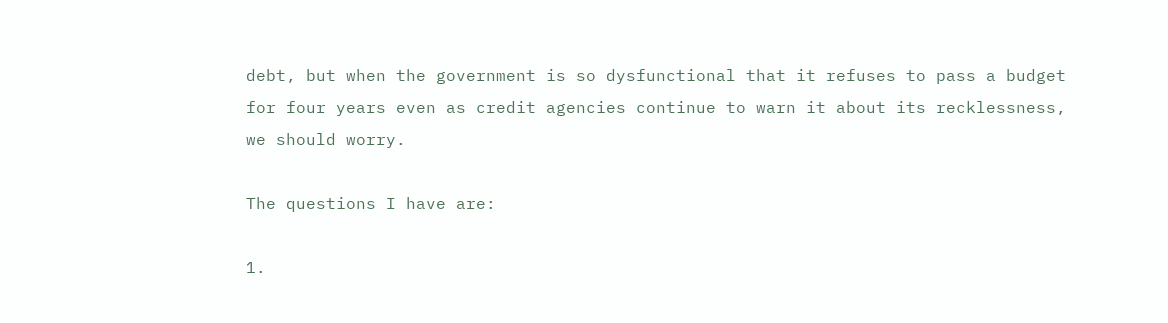debt, but when the government is so dysfunctional that it refuses to pass a budget for four years even as credit agencies continue to warn it about its recklessness, we should worry.

The questions I have are:

1.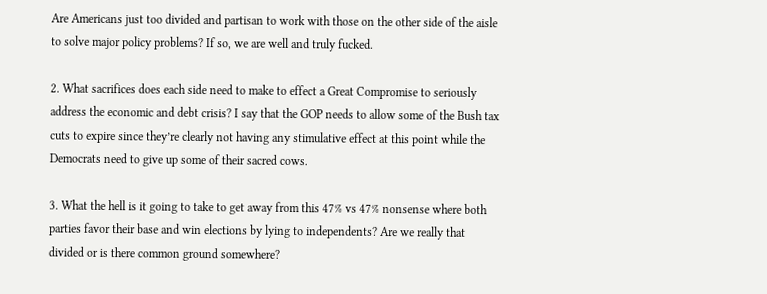Are Americans just too divided and partisan to work with those on the other side of the aisle to solve major policy problems? If so, we are well and truly fucked.

2. What sacrifices does each side need to make to effect a Great Compromise to seriously address the economic and debt crisis? I say that the GOP needs to allow some of the Bush tax cuts to expire since they’re clearly not having any stimulative effect at this point while the Democrats need to give up some of their sacred cows.

3. What the hell is it going to take to get away from this 47% vs 47% nonsense where both parties favor their base and win elections by lying to independents? Are we really that divided or is there common ground somewhere?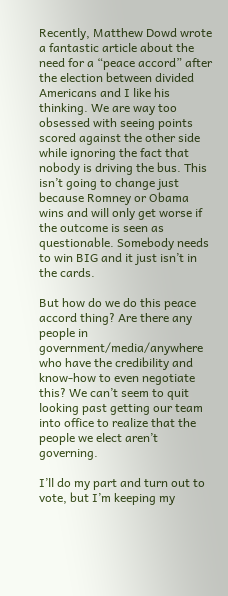Recently, Matthew Dowd wrote a fantastic article about the need for a “peace accord” after the election between divided Americans and I like his thinking. We are way too obsessed with seeing points scored against the other side while ignoring the fact that nobody is driving the bus. This isn’t going to change just because Romney or Obama wins and will only get worse if the outcome is seen as questionable. Somebody needs to win BIG and it just isn’t in the cards.

But how do we do this peace accord thing? Are there any people in government/media/anywhere who have the credibility and know-how to even negotiate this? We can’t seem to quit looking past getting our team into office to realize that the people we elect aren’t governing.

I’ll do my part and turn out to vote, but I’m keeping my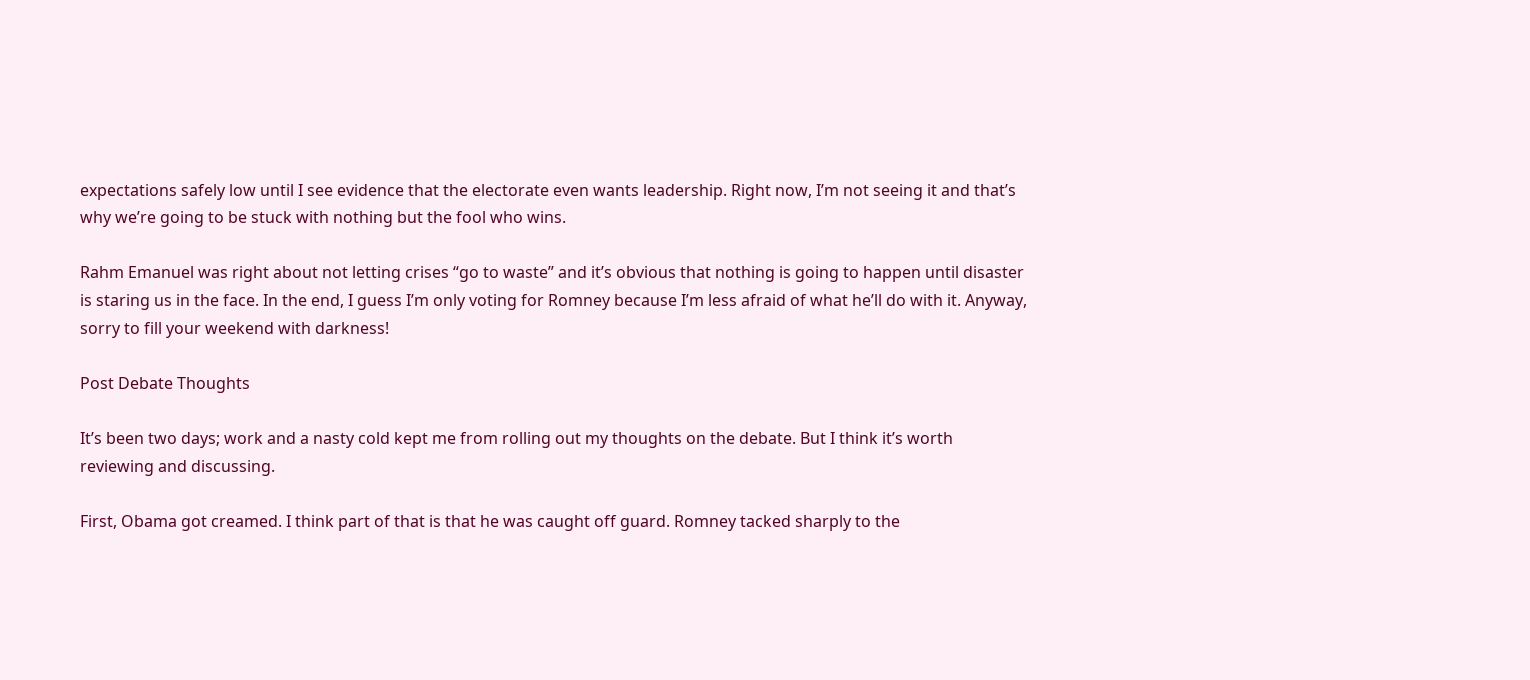expectations safely low until I see evidence that the electorate even wants leadership. Right now, I’m not seeing it and that’s why we’re going to be stuck with nothing but the fool who wins.

Rahm Emanuel was right about not letting crises “go to waste” and it’s obvious that nothing is going to happen until disaster is staring us in the face. In the end, I guess I’m only voting for Romney because I’m less afraid of what he’ll do with it. Anyway, sorry to fill your weekend with darkness!

Post Debate Thoughts

It’s been two days; work and a nasty cold kept me from rolling out my thoughts on the debate. But I think it’s worth reviewing and discussing.

First, Obama got creamed. I think part of that is that he was caught off guard. Romney tacked sharply to the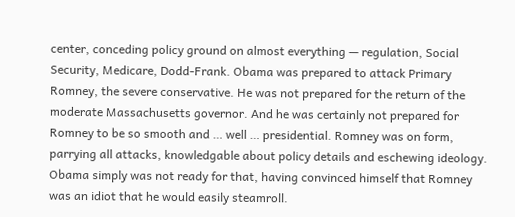center, conceding policy ground on almost everything — regulation, Social Security, Medicare, Dodd-Frank. Obama was prepared to attack Primary Romney, the severe conservative. He was not prepared for the return of the moderate Massachusetts governor. And he was certainly not prepared for Romney to be so smooth and … well … presidential. Romney was on form, parrying all attacks, knowledgable about policy details and eschewing ideology. Obama simply was not ready for that, having convinced himself that Romney was an idiot that he would easily steamroll.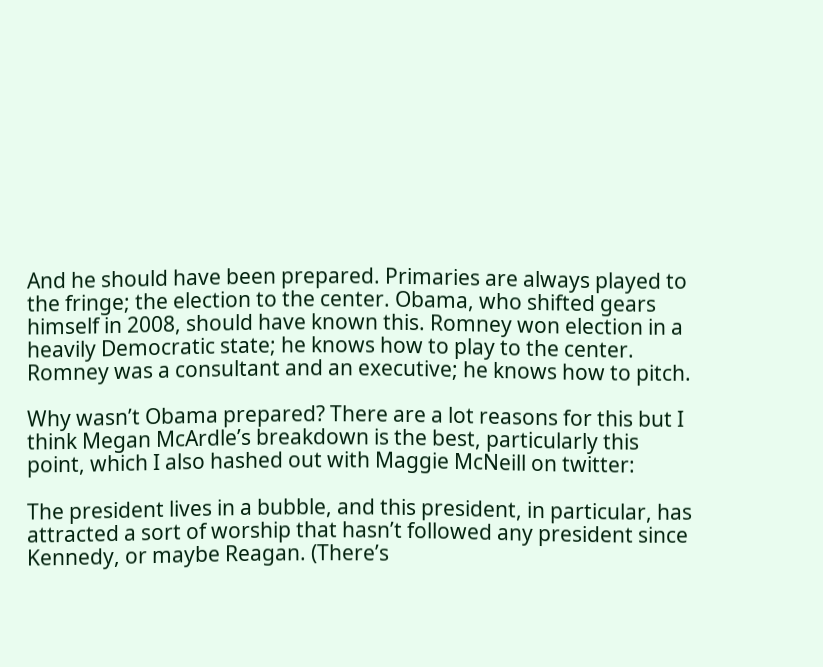And he should have been prepared. Primaries are always played to the fringe; the election to the center. Obama, who shifted gears himself in 2008, should have known this. Romney won election in a heavily Democratic state; he knows how to play to the center. Romney was a consultant and an executive; he knows how to pitch.

Why wasn’t Obama prepared? There are a lot reasons for this but I think Megan McArdle’s breakdown is the best, particularly this point, which I also hashed out with Maggie McNeill on twitter:

The president lives in a bubble, and this president, in particular, has attracted a sort of worship that hasn’t followed any president since Kennedy, or maybe Reagan. (There’s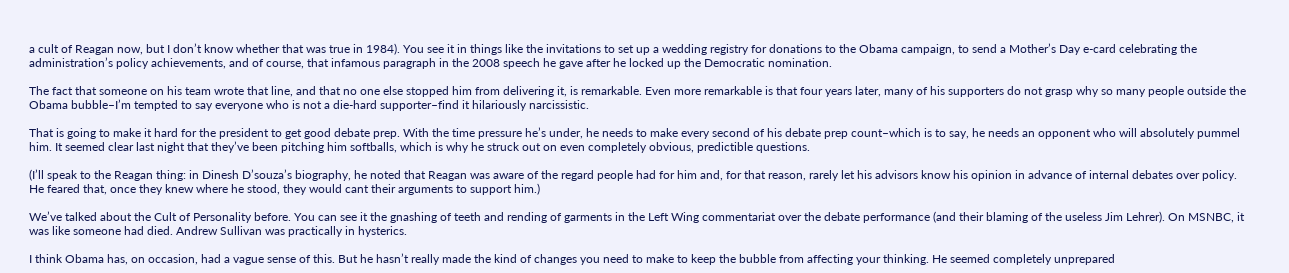a cult of Reagan now, but I don’t know whether that was true in 1984). You see it in things like the invitations to set up a wedding registry for donations to the Obama campaign, to send a Mother’s Day e-card celebrating the administration’s policy achievements, and of course, that infamous paragraph in the 2008 speech he gave after he locked up the Democratic nomination.

The fact that someone on his team wrote that line, and that no one else stopped him from delivering it, is remarkable. Even more remarkable is that four years later, many of his supporters do not grasp why so many people outside the Obama bubble–I’m tempted to say everyone who is not a die-hard supporter–find it hilariously narcissistic.

That is going to make it hard for the president to get good debate prep. With the time pressure he’s under, he needs to make every second of his debate prep count–which is to say, he needs an opponent who will absolutely pummel him. It seemed clear last night that they’ve been pitching him softballs, which is why he struck out on even completely obvious, predictible questions.

(I’ll speak to the Reagan thing: in Dinesh D’souza’s biography, he noted that Reagan was aware of the regard people had for him and, for that reason, rarely let his advisors know his opinion in advance of internal debates over policy. He feared that, once they knew where he stood, they would cant their arguments to support him.)

We’ve talked about the Cult of Personality before. You can see it the gnashing of teeth and rending of garments in the Left Wing commentariat over the debate performance (and their blaming of the useless Jim Lehrer). On MSNBC, it was like someone had died. Andrew Sullivan was practically in hysterics.

I think Obama has, on occasion, had a vague sense of this. But he hasn’t really made the kind of changes you need to make to keep the bubble from affecting your thinking. He seemed completely unprepared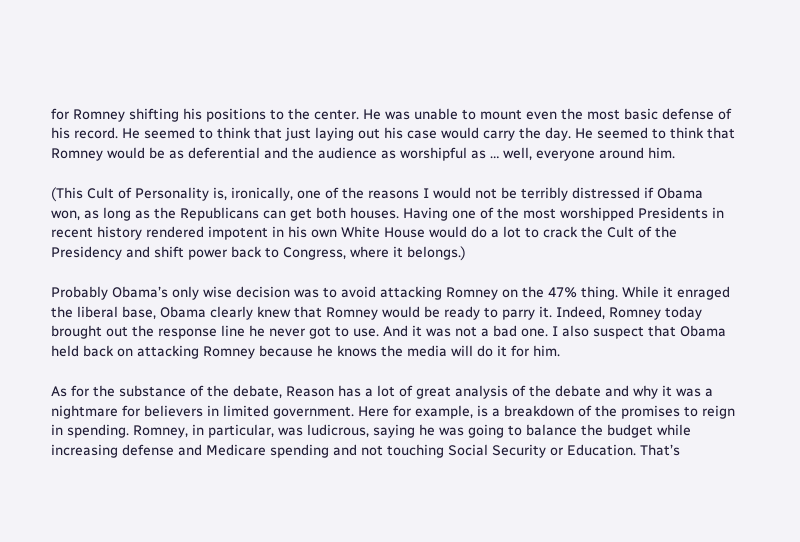for Romney shifting his positions to the center. He was unable to mount even the most basic defense of his record. He seemed to think that just laying out his case would carry the day. He seemed to think that Romney would be as deferential and the audience as worshipful as … well, everyone around him.

(This Cult of Personality is, ironically, one of the reasons I would not be terribly distressed if Obama won, as long as the Republicans can get both houses. Having one of the most worshipped Presidents in recent history rendered impotent in his own White House would do a lot to crack the Cult of the Presidency and shift power back to Congress, where it belongs.)

Probably Obama’s only wise decision was to avoid attacking Romney on the 47% thing. While it enraged the liberal base, Obama clearly knew that Romney would be ready to parry it. Indeed, Romney today brought out the response line he never got to use. And it was not a bad one. I also suspect that Obama held back on attacking Romney because he knows the media will do it for him.

As for the substance of the debate, Reason has a lot of great analysis of the debate and why it was a nightmare for believers in limited government. Here for example, is a breakdown of the promises to reign in spending. Romney, in particular, was ludicrous, saying he was going to balance the budget while increasing defense and Medicare spending and not touching Social Security or Education. That’s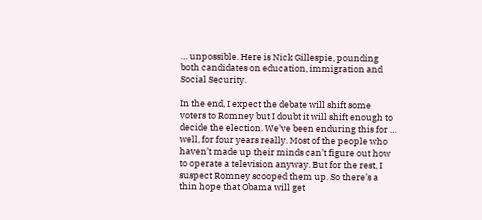… unpossible. Here is Nick Gillespie, pounding both candidates on education, immigration and Social Security.

In the end, I expect the debate will shift some voters to Romney but I doubt it will shift enough to decide the election. We’ve been enduring this for … well, for four years really. Most of the people who haven’t made up their minds can’t figure out how to operate a television anyway. But for the rest, I suspect Romney scooped them up. So there’s a thin hope that Obama will get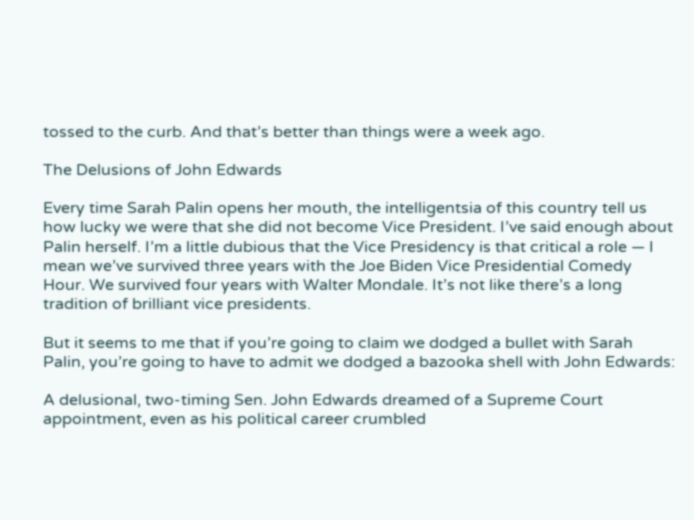tossed to the curb. And that’s better than things were a week ago.

The Delusions of John Edwards

Every time Sarah Palin opens her mouth, the intelligentsia of this country tell us how lucky we were that she did not become Vice President. I’ve said enough about Palin herself. I’m a little dubious that the Vice Presidency is that critical a role — I mean we’ve survived three years with the Joe Biden Vice Presidential Comedy Hour. We survived four years with Walter Mondale. It’s not like there’s a long tradition of brilliant vice presidents.

But it seems to me that if you’re going to claim we dodged a bullet with Sarah Palin, you’re going to have to admit we dodged a bazooka shell with John Edwards:

A delusional, two-timing Sen. John Edwards dreamed of a Supreme Court appointment, even as his political career crumbled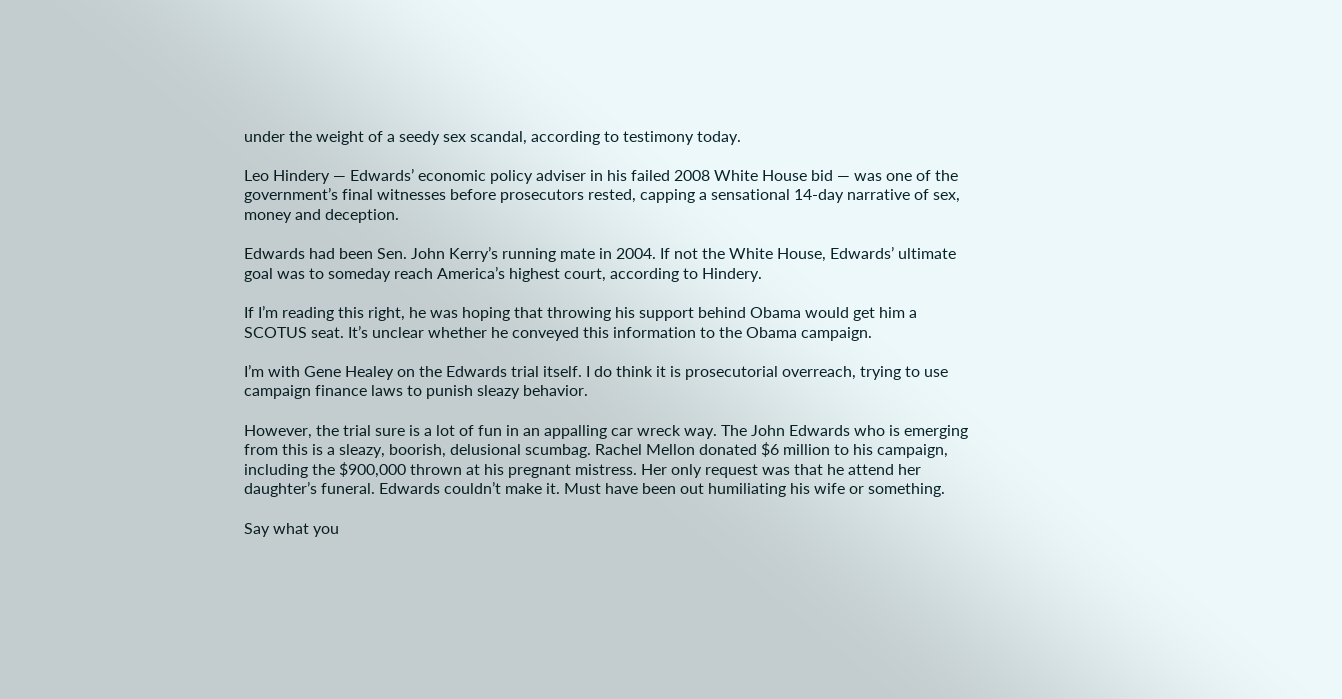under the weight of a seedy sex scandal, according to testimony today.

Leo Hindery — Edwards’ economic policy adviser in his failed 2008 White House bid — was one of the government’s final witnesses before prosecutors rested, capping a sensational 14-day narrative of sex, money and deception.

Edwards had been Sen. John Kerry’s running mate in 2004. If not the White House, Edwards’ ultimate goal was to someday reach America’s highest court, according to Hindery.

If I’m reading this right, he was hoping that throwing his support behind Obama would get him a SCOTUS seat. It’s unclear whether he conveyed this information to the Obama campaign.

I’m with Gene Healey on the Edwards trial itself. I do think it is prosecutorial overreach, trying to use campaign finance laws to punish sleazy behavior.

However, the trial sure is a lot of fun in an appalling car wreck way. The John Edwards who is emerging from this is a sleazy, boorish, delusional scumbag. Rachel Mellon donated $6 million to his campaign, including the $900,000 thrown at his pregnant mistress. Her only request was that he attend her daughter’s funeral. Edwards couldn’t make it. Must have been out humiliating his wife or something.

Say what you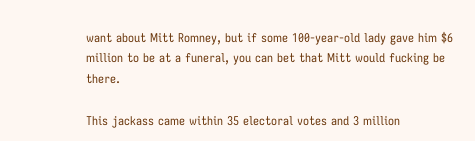want about Mitt Romney, but if some 100-year-old lady gave him $6 million to be at a funeral, you can bet that Mitt would fucking be there.

This jackass came within 35 electoral votes and 3 million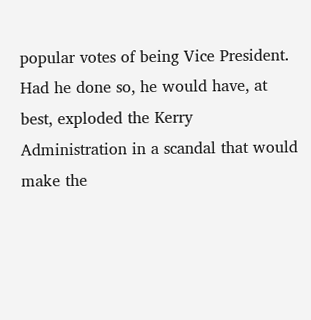popular votes of being Vice President. Had he done so, he would have, at best, exploded the Kerry Administration in a scandal that would make the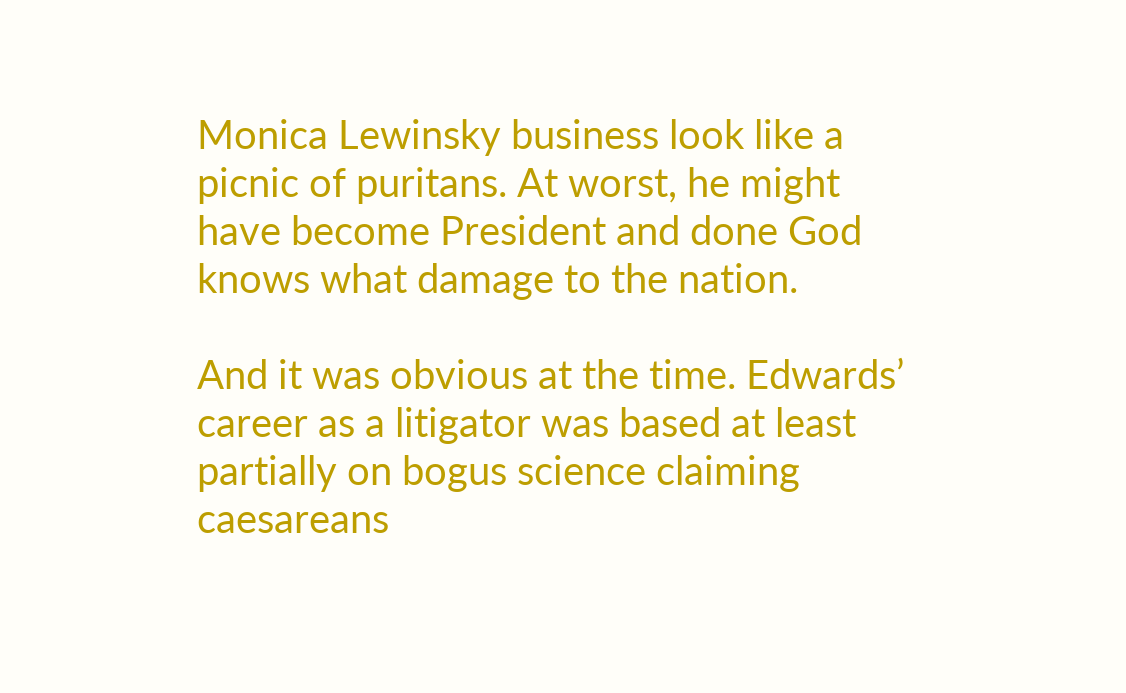Monica Lewinsky business look like a picnic of puritans. At worst, he might have become President and done God knows what damage to the nation.

And it was obvious at the time. Edwards’ career as a litigator was based at least partially on bogus science claiming caesareans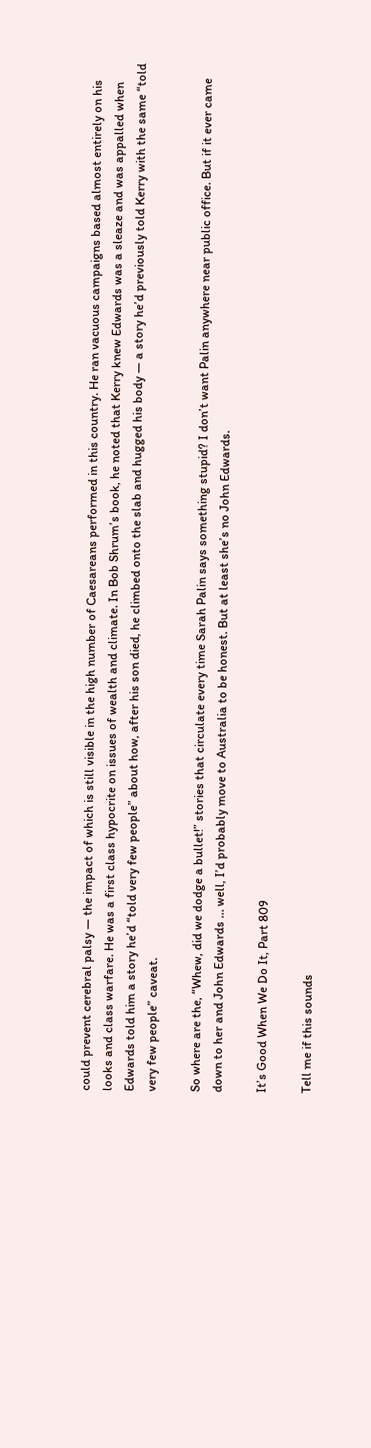could prevent cerebral palsy — the impact of which is still visible in the high number of Caesareans performed in this country. He ran vacuous campaigns based almost entirely on his looks and class warfare. He was a first class hypocrite on issues of wealth and climate. In Bob Shrum’s book, he noted that Kerry knew Edwards was a sleaze and was appalled when Edwards told him a story he’d “told very few people” about how, after his son died, he climbed onto the slab and hugged his body — a story he’d previously told Kerry with the same “told very few people” caveat.

So where are the, “Whew, did we dodge a bullet!” stories that circulate every time Sarah Palin says something stupid? I don’t want Palin anywhere near public office. But if it ever came down to her and John Edwards … well, I’d probably move to Australia to be honest. But at least she’s no John Edwards.

It’s Good When We Do It, Part 809

Tell me if this sounds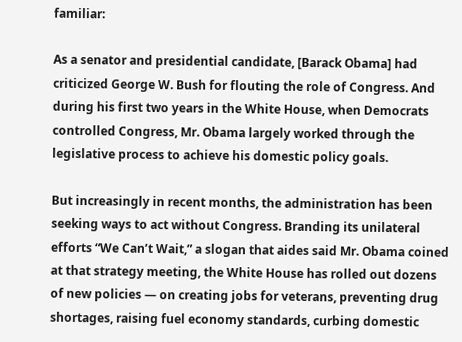familiar:

As a senator and presidential candidate, [Barack Obama] had criticized George W. Bush for flouting the role of Congress. And during his first two years in the White House, when Democrats controlled Congress, Mr. Obama largely worked through the legislative process to achieve his domestic policy goals.

But increasingly in recent months, the administration has been seeking ways to act without Congress. Branding its unilateral efforts “We Can’t Wait,” a slogan that aides said Mr. Obama coined at that strategy meeting, the White House has rolled out dozens of new policies — on creating jobs for veterans, preventing drug shortages, raising fuel economy standards, curbing domestic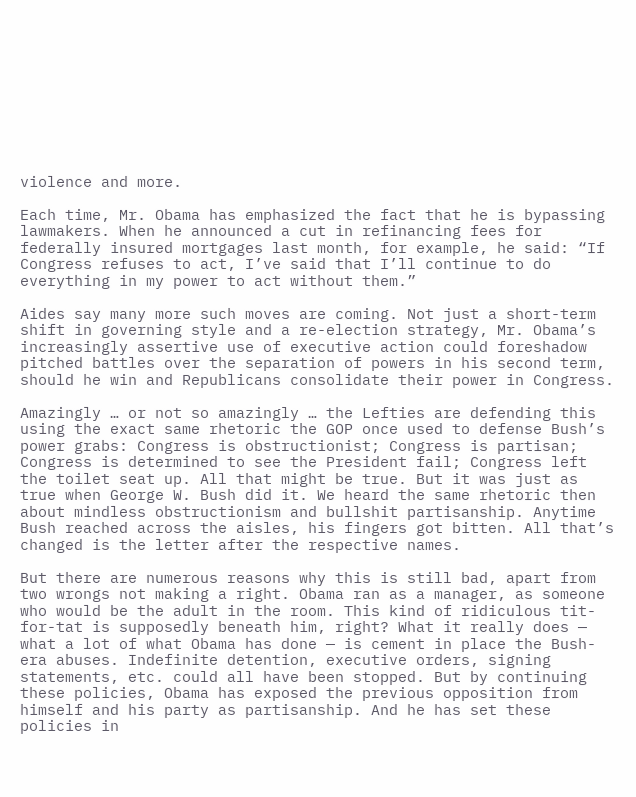violence and more.

Each time, Mr. Obama has emphasized the fact that he is bypassing lawmakers. When he announced a cut in refinancing fees for federally insured mortgages last month, for example, he said: “If Congress refuses to act, I’ve said that I’ll continue to do everything in my power to act without them.”

Aides say many more such moves are coming. Not just a short-term shift in governing style and a re-election strategy, Mr. Obama’s increasingly assertive use of executive action could foreshadow pitched battles over the separation of powers in his second term, should he win and Republicans consolidate their power in Congress.

Amazingly … or not so amazingly … the Lefties are defending this using the exact same rhetoric the GOP once used to defense Bush’s power grabs: Congress is obstructionist; Congress is partisan; Congress is determined to see the President fail; Congress left the toilet seat up. All that might be true. But it was just as true when George W. Bush did it. We heard the same rhetoric then about mindless obstructionism and bullshit partisanship. Anytime Bush reached across the aisles, his fingers got bitten. All that’s changed is the letter after the respective names.

But there are numerous reasons why this is still bad, apart from two wrongs not making a right. Obama ran as a manager, as someone who would be the adult in the room. This kind of ridiculous tit-for-tat is supposedly beneath him, right? What it really does — what a lot of what Obama has done — is cement in place the Bush-era abuses. Indefinite detention, executive orders, signing statements, etc. could all have been stopped. But by continuing these policies, Obama has exposed the previous opposition from himself and his party as partisanship. And he has set these policies in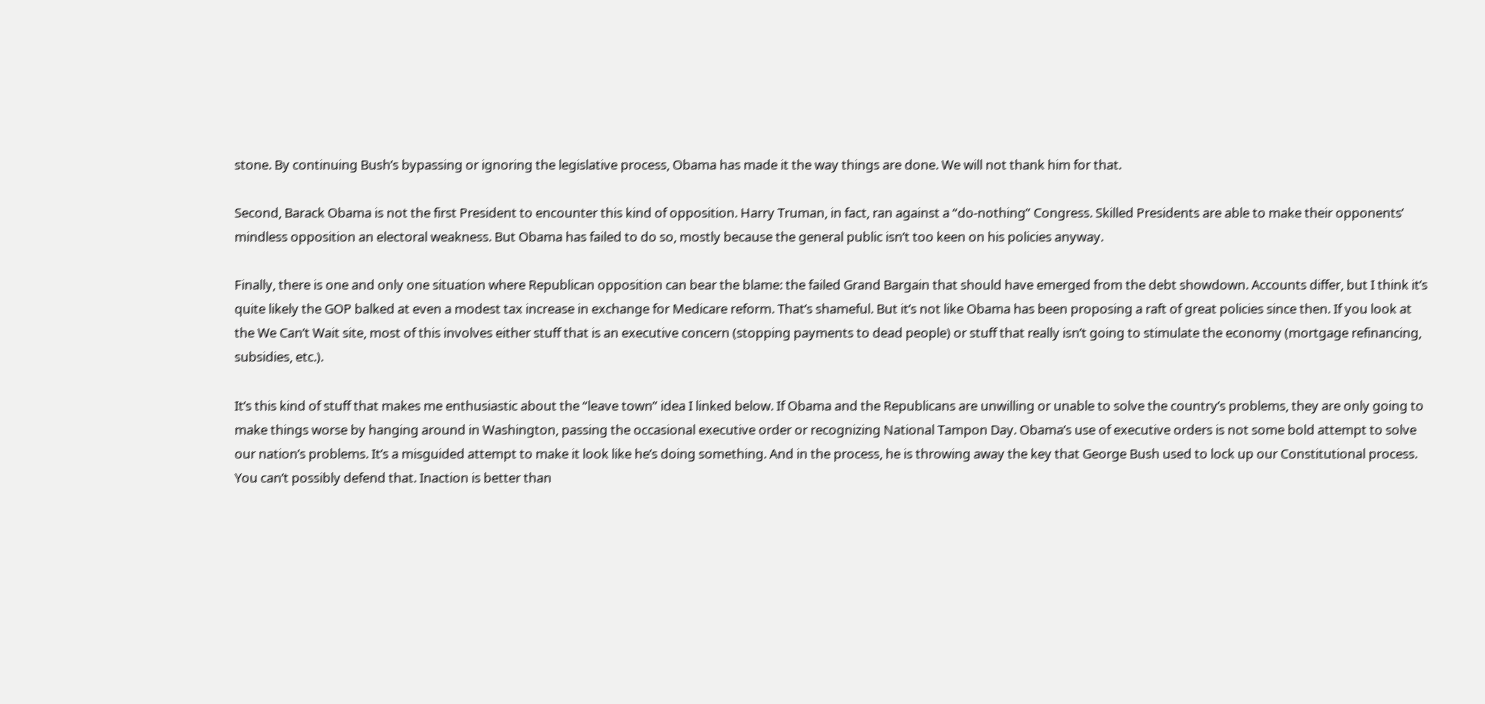stone. By continuing Bush’s bypassing or ignoring the legislative process, Obama has made it the way things are done. We will not thank him for that.

Second, Barack Obama is not the first President to encounter this kind of opposition. Harry Truman, in fact, ran against a “do-nothing” Congress. Skilled Presidents are able to make their opponents’ mindless opposition an electoral weakness. But Obama has failed to do so, mostly because the general public isn’t too keen on his policies anyway.

Finally, there is one and only one situation where Republican opposition can bear the blame: the failed Grand Bargain that should have emerged from the debt showdown. Accounts differ, but I think it’s quite likely the GOP balked at even a modest tax increase in exchange for Medicare reform. That’s shameful. But it’s not like Obama has been proposing a raft of great policies since then. If you look at the We Can’t Wait site, most of this involves either stuff that is an executive concern (stopping payments to dead people) or stuff that really isn’t going to stimulate the economy (mortgage refinancing, subsidies, etc.).

It’s this kind of stuff that makes me enthusiastic about the “leave town” idea I linked below. If Obama and the Republicans are unwilling or unable to solve the country’s problems, they are only going to make things worse by hanging around in Washington, passing the occasional executive order or recognizing National Tampon Day. Obama’s use of executive orders is not some bold attempt to solve our nation’s problems. It’s a misguided attempt to make it look like he’s doing something. And in the process, he is throwing away the key that George Bush used to lock up our Constitutional process. You can’t possibly defend that. Inaction is better than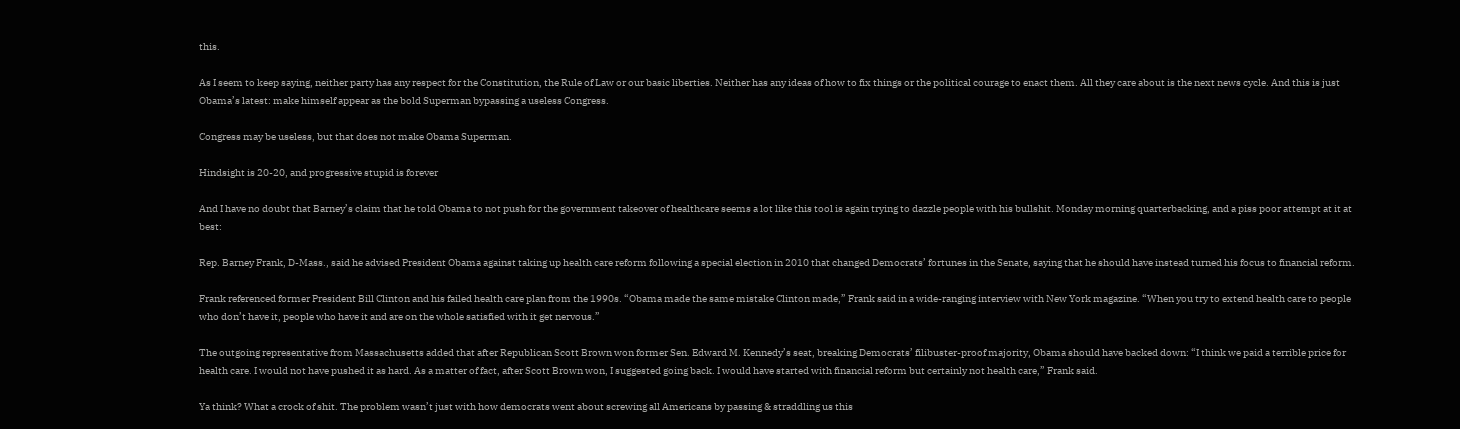this.

As I seem to keep saying, neither party has any respect for the Constitution, the Rule of Law or our basic liberties. Neither has any ideas of how to fix things or the political courage to enact them. All they care about is the next news cycle. And this is just Obama’s latest: make himself appear as the bold Superman bypassing a useless Congress.

Congress may be useless, but that does not make Obama Superman.

Hindsight is 20-20, and progressive stupid is forever

And I have no doubt that Barney’s claim that he told Obama to not push for the government takeover of healthcare seems a lot like this tool is again trying to dazzle people with his bullshit. Monday morning quarterbacking, and a piss poor attempt at it at best:

Rep. Barney Frank, D-Mass., said he advised President Obama against taking up health care reform following a special election in 2010 that changed Democrats’ fortunes in the Senate, saying that he should have instead turned his focus to financial reform.

Frank referenced former President Bill Clinton and his failed health care plan from the 1990s. “Obama made the same mistake Clinton made,” Frank said in a wide-ranging interview with New York magazine. “When you try to extend health care to people who don’t have it, people who have it and are on the whole satisfied with it get nervous.”

The outgoing representative from Massachusetts added that after Republican Scott Brown won former Sen. Edward M. Kennedy’s seat, breaking Democrats’ filibuster-proof majority, Obama should have backed down: “I think we paid a terrible price for health care. I would not have pushed it as hard. As a matter of fact, after Scott Brown won, I suggested going back. I would have started with financial reform but certainly not health care,” Frank said.

Ya think? What a crock of shit. The problem wasn’t just with how democrats went about screwing all Americans by passing & straddling us this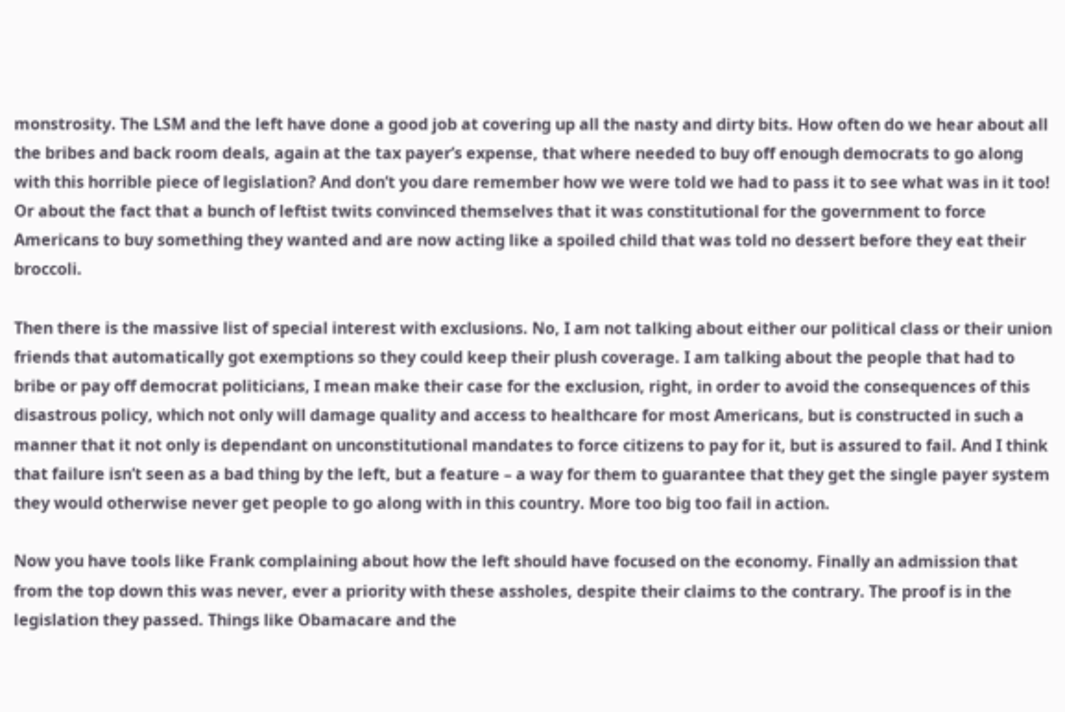monstrosity. The LSM and the left have done a good job at covering up all the nasty and dirty bits. How often do we hear about all the bribes and back room deals, again at the tax payer’s expense, that where needed to buy off enough democrats to go along with this horrible piece of legislation? And don’t you dare remember how we were told we had to pass it to see what was in it too! Or about the fact that a bunch of leftist twits convinced themselves that it was constitutional for the government to force Americans to buy something they wanted and are now acting like a spoiled child that was told no dessert before they eat their broccoli.

Then there is the massive list of special interest with exclusions. No, I am not talking about either our political class or their union friends that automatically got exemptions so they could keep their plush coverage. I am talking about the people that had to bribe or pay off democrat politicians, I mean make their case for the exclusion, right, in order to avoid the consequences of this disastrous policy, which not only will damage quality and access to healthcare for most Americans, but is constructed in such a manner that it not only is dependant on unconstitutional mandates to force citizens to pay for it, but is assured to fail. And I think that failure isn’t seen as a bad thing by the left, but a feature – a way for them to guarantee that they get the single payer system they would otherwise never get people to go along with in this country. More too big too fail in action.

Now you have tools like Frank complaining about how the left should have focused on the economy. Finally an admission that from the top down this was never, ever a priority with these assholes, despite their claims to the contrary. The proof is in the legislation they passed. Things like Obamacare and the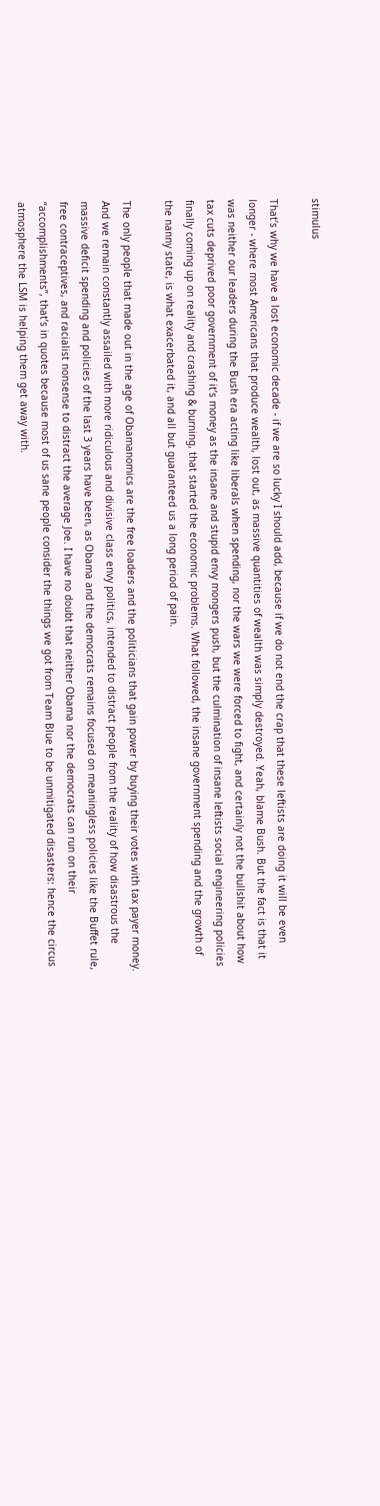stimulus

That’s why we have a lost economic decade - if we are so lucky I should add, because if we do not end the crap that these leftists are doing it will be even longer - where most Americans that produce wealth, lost out, as massive quantities of wealth was simply destroyed. Yeah, blame Bush. But the fact is that it was neither our leaders during the Bush era acting like liberals when spending, nor the wars we were forced to fight, and certainly not the bullshit about how tax cuts deprived poor government of it’s money as the insane and stupid envy mongers push, but the culmination of insane leftists social engineering policies finally coming up on reality and crashing & burning, that started the economic problems. What followed, the insane government spending and the growth of the nanny state, is what exacerbated it, and all but guaranteed us a long period of pain.

The only people that made out in the age of Obamanomics are the free loaders and the politicians that gain power by buying their votes with tax payer money. And we remain constantly assailed with more ridiculous and divisive class envy politics, intended to distract people from the reality of how disastrous the massive deficit spending and policies of the last 3 years have been, as Obama and the democrats remains focused on meaningless policies like the Buffet rule, free contraceptives, and racialist nonsense to distract the average Joe. I have no doubt that neither Obama nor the democrats can run on their “accomplishments”, that’s in quotes because most of us sane people consider the things we got from Team Blue to be unmitigated disasters: hence the circus atmosphere the LSM is helping them get away with.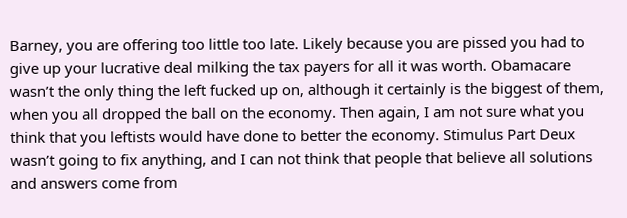Barney, you are offering too little too late. Likely because you are pissed you had to give up your lucrative deal milking the tax payers for all it was worth. Obamacare wasn’t the only thing the left fucked up on, although it certainly is the biggest of them, when you all dropped the ball on the economy. Then again, I am not sure what you think that you leftists would have done to better the economy. Stimulus Part Deux wasn’t going to fix anything, and I can not think that people that believe all solutions and answers come from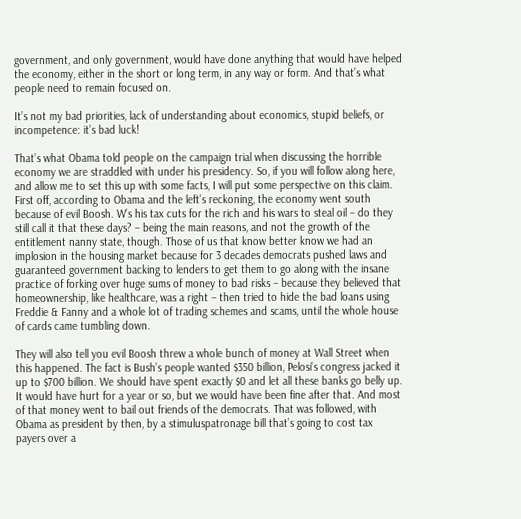government, and only government, would have done anything that would have helped the economy, either in the short or long term, in any way or form. And that’s what people need to remain focused on.

It’s not my bad priorities, lack of understanding about economics, stupid beliefs, or incompetence: it’s bad luck!

That’s what Obama told people on the campaign trial when discussing the horrible economy we are straddled with under his presidency. So, if you will follow along here, and allow me to set this up with some facts, I will put some perspective on this claim. First off, according to Obama and the left’s reckoning, the economy went south because of evil Boosh. W’s his tax cuts for the rich and his wars to steal oil – do they still call it that these days? – being the main reasons, and not the growth of the entitlement nanny state, though. Those of us that know better know we had an implosion in the housing market because for 3 decades democrats pushed laws and guaranteed government backing to lenders to get them to go along with the insane practice of forking over huge sums of money to bad risks – because they believed that homeownership, like healthcare, was a right – then tried to hide the bad loans using Freddie & Fanny and a whole lot of trading schemes and scams, until the whole house of cards came tumbling down.

They will also tell you evil Boosh threw a whole bunch of money at Wall Street when this happened. The fact is Bush’s people wanted $350 billion, Pelosi’s congress jacked it up to $700 billion. We should have spent exactly $0 and let all these banks go belly up. It would have hurt for a year or so, but we would have been fine after that. And most of that money went to bail out friends of the democrats. That was followed, with Obama as president by then, by a stimuluspatronage bill that’s going to cost tax payers over a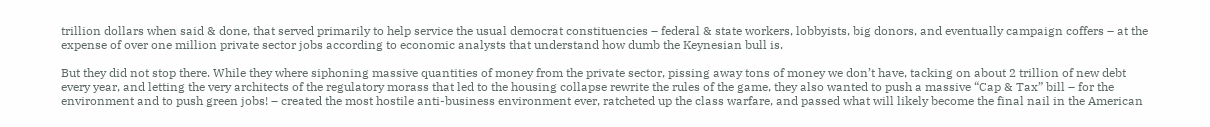trillion dollars when said & done, that served primarily to help service the usual democrat constituencies – federal & state workers, lobbyists, big donors, and eventually campaign coffers – at the expense of over one million private sector jobs according to economic analysts that understand how dumb the Keynesian bull is.

But they did not stop there. While they where siphoning massive quantities of money from the private sector, pissing away tons of money we don’t have, tacking on about 2 trillion of new debt every year, and letting the very architects of the regulatory morass that led to the housing collapse rewrite the rules of the game, they also wanted to push a massive “Cap & Tax” bill – for the environment and to push green jobs! – created the most hostile anti-business environment ever, ratcheted up the class warfare, and passed what will likely become the final nail in the American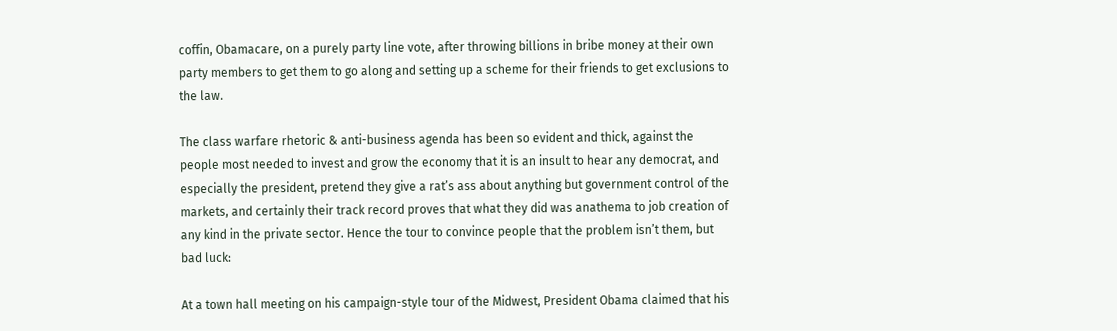coffin, Obamacare, on a purely party line vote, after throwing billions in bribe money at their own party members to get them to go along and setting up a scheme for their friends to get exclusions to the law.

The class warfare rhetoric & anti-business agenda has been so evident and thick, against the people most needed to invest and grow the economy that it is an insult to hear any democrat, and especially the president, pretend they give a rat’s ass about anything but government control of the markets, and certainly their track record proves that what they did was anathema to job creation of any kind in the private sector. Hence the tour to convince people that the problem isn’t them, but bad luck:

At a town hall meeting on his campaign-style tour of the Midwest, President Obama claimed that his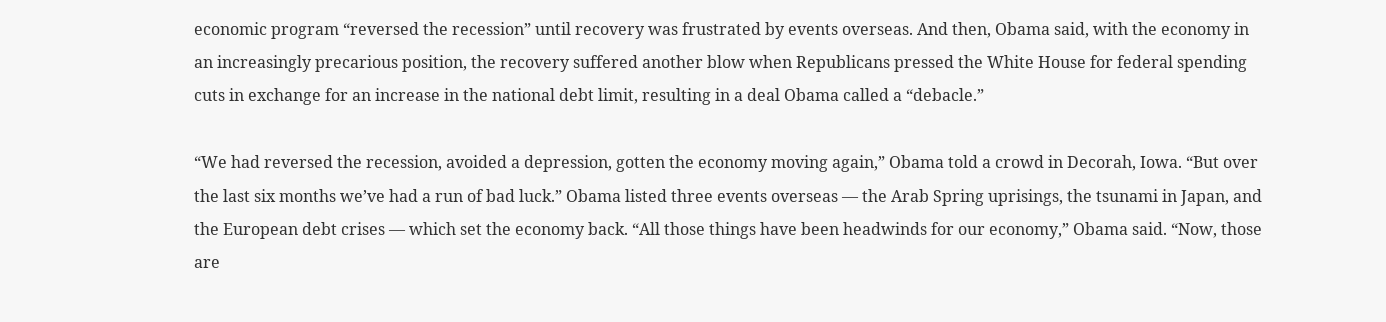economic program “reversed the recession” until recovery was frustrated by events overseas. And then, Obama said, with the economy in an increasingly precarious position, the recovery suffered another blow when Republicans pressed the White House for federal spending cuts in exchange for an increase in the national debt limit, resulting in a deal Obama called a “debacle.”

“We had reversed the recession, avoided a depression, gotten the economy moving again,” Obama told a crowd in Decorah, Iowa. “But over the last six months we’ve had a run of bad luck.” Obama listed three events overseas — the Arab Spring uprisings, the tsunami in Japan, and the European debt crises — which set the economy back. “All those things have been headwinds for our economy,” Obama said. “Now, those are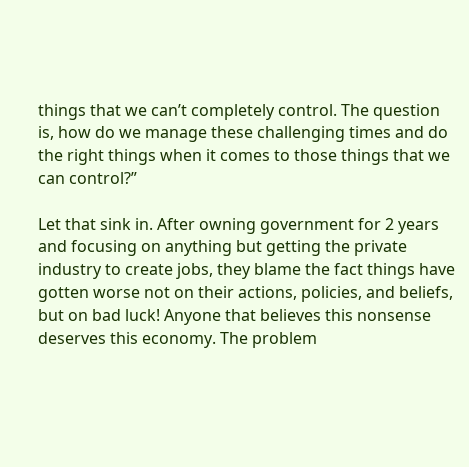things that we can’t completely control. The question is, how do we manage these challenging times and do the right things when it comes to those things that we can control?”

Let that sink in. After owning government for 2 years and focusing on anything but getting the private industry to create jobs, they blame the fact things have gotten worse not on their actions, policies, and beliefs, but on bad luck! Anyone that believes this nonsense deserves this economy. The problem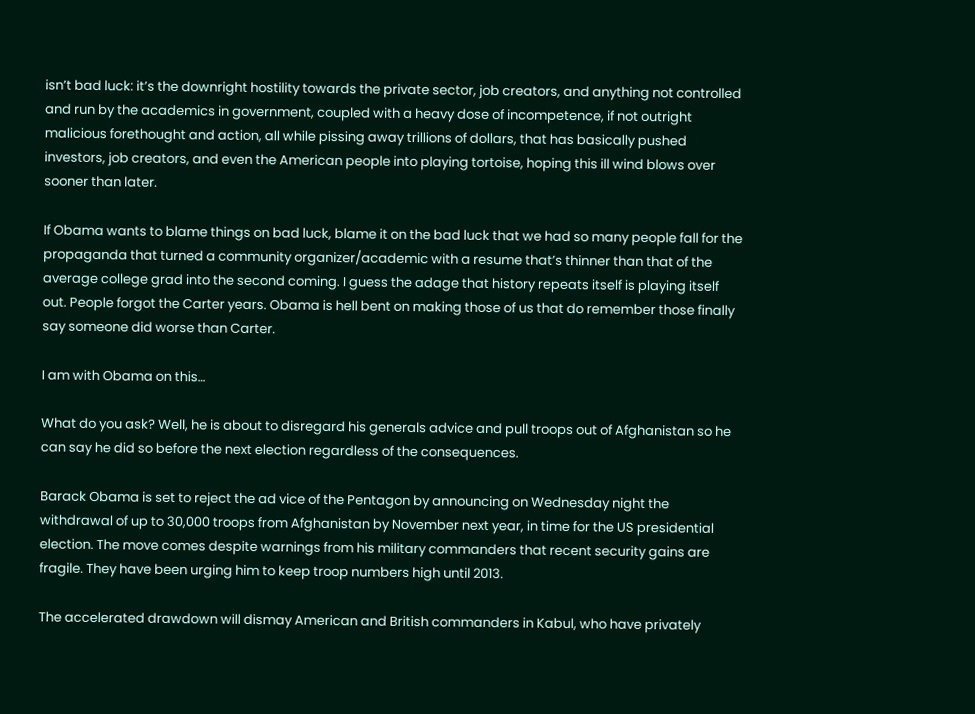isn’t bad luck: it’s the downright hostility towards the private sector, job creators, and anything not controlled and run by the academics in government, coupled with a heavy dose of incompetence, if not outright malicious forethought and action, all while pissing away trillions of dollars, that has basically pushed investors, job creators, and even the American people into playing tortoise, hoping this ill wind blows over sooner than later.

If Obama wants to blame things on bad luck, blame it on the bad luck that we had so many people fall for the propaganda that turned a community organizer/academic with a resume that’s thinner than that of the average college grad into the second coming. I guess the adage that history repeats itself is playing itself out. People forgot the Carter years. Obama is hell bent on making those of us that do remember those finally say someone did worse than Carter.

I am with Obama on this…

What do you ask? Well, he is about to disregard his generals advice and pull troops out of Afghanistan so he can say he did so before the next election regardless of the consequences.

Barack Obama is set to reject the ad vice of the Pentagon by announcing on Wednesday night the withdrawal of up to 30,000 troops from Afghanistan by November next year, in time for the US presidential election. The move comes despite warnings from his military commanders that recent security gains are fragile. They have been urging him to keep troop numbers high until 2013.

The accelerated drawdown will dismay American and British commanders in Kabul, who have privately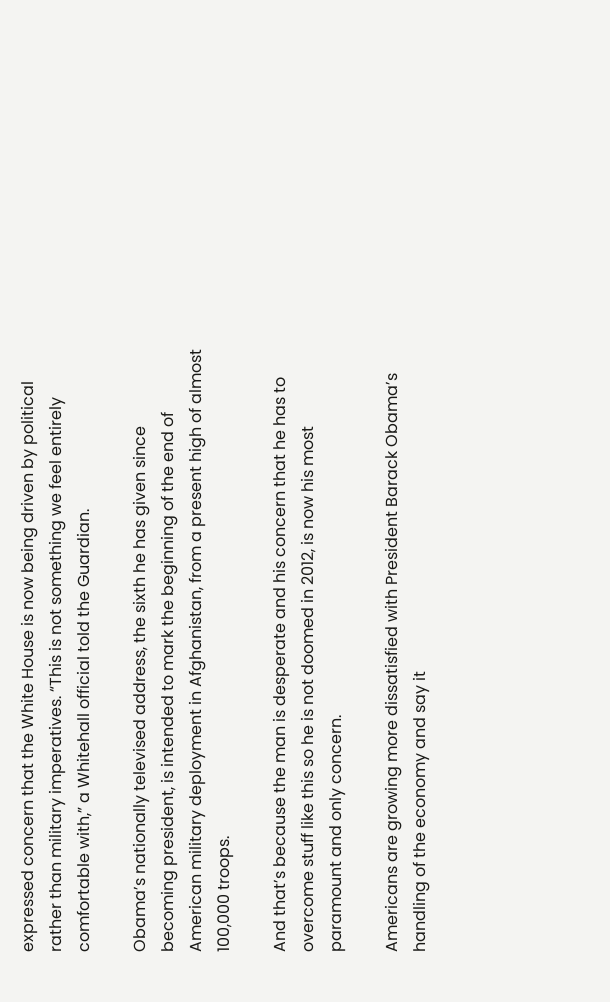expressed concern that the White House is now being driven by political rather than military imperatives. “This is not something we feel entirely comfortable with,” a Whitehall official told the Guardian.

Obama’s nationally televised address, the sixth he has given since becoming president, is intended to mark the beginning of the end of American military deployment in Afghanistan, from a present high of almost 100,000 troops.

And that’s because the man is desperate and his concern that he has to overcome stuff like this so he is not doomed in 2012, is now his most paramount and only concern.

Americans are growing more dissatisfied with President Barack Obama’s handling of the economy and say it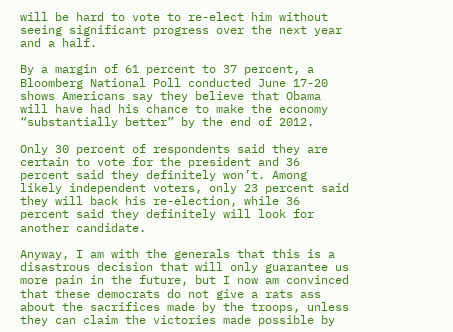will be hard to vote to re-elect him without seeing significant progress over the next year and a half.

By a margin of 61 percent to 37 percent, a Bloomberg National Poll conducted June 17-20 shows Americans say they believe that Obama will have had his chance to make the economy “substantially better” by the end of 2012.

Only 30 percent of respondents said they are certain to vote for the president and 36 percent said they definitely won’t. Among likely independent voters, only 23 percent said they will back his re-election, while 36 percent said they definitely will look for another candidate.

Anyway, I am with the generals that this is a disastrous decision that will only guarantee us more pain in the future, but I now am convinced that these democrats do not give a rats ass about the sacrifices made by the troops, unless they can claim the victories made possible by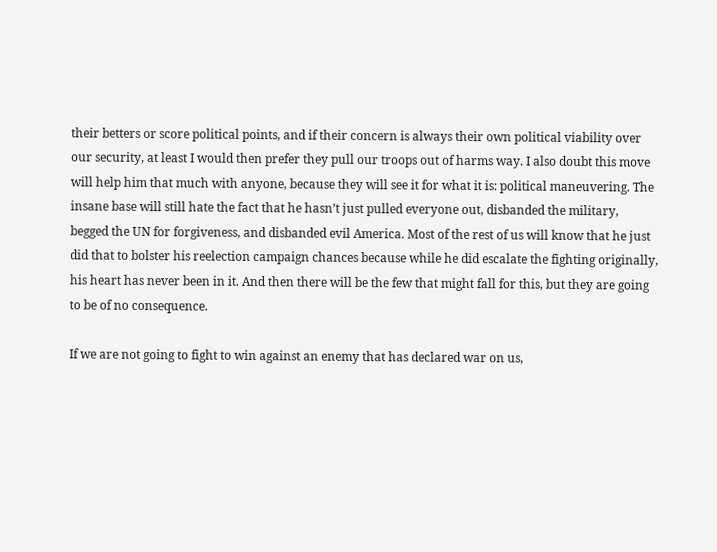their betters or score political points, and if their concern is always their own political viability over our security, at least I would then prefer they pull our troops out of harms way. I also doubt this move will help him that much with anyone, because they will see it for what it is: political maneuvering. The insane base will still hate the fact that he hasn’t just pulled everyone out, disbanded the military, begged the UN for forgiveness, and disbanded evil America. Most of the rest of us will know that he just did that to bolster his reelection campaign chances because while he did escalate the fighting originally, his heart has never been in it. And then there will be the few that might fall for this, but they are going to be of no consequence.

If we are not going to fight to win against an enemy that has declared war on us,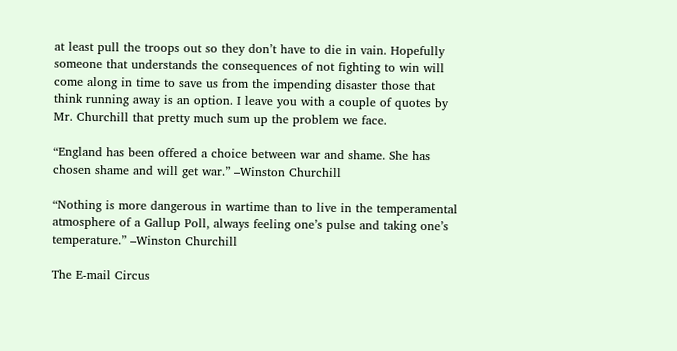at least pull the troops out so they don’t have to die in vain. Hopefully someone that understands the consequences of not fighting to win will come along in time to save us from the impending disaster those that think running away is an option. I leave you with a couple of quotes by Mr. Churchill that pretty much sum up the problem we face.

“England has been offered a choice between war and shame. She has chosen shame and will get war.” –Winston Churchill

“Nothing is more dangerous in wartime than to live in the temperamental atmosphere of a Gallup Poll, always feeling one’s pulse and taking one’s temperature.” –Winston Churchill

The E-mail Circus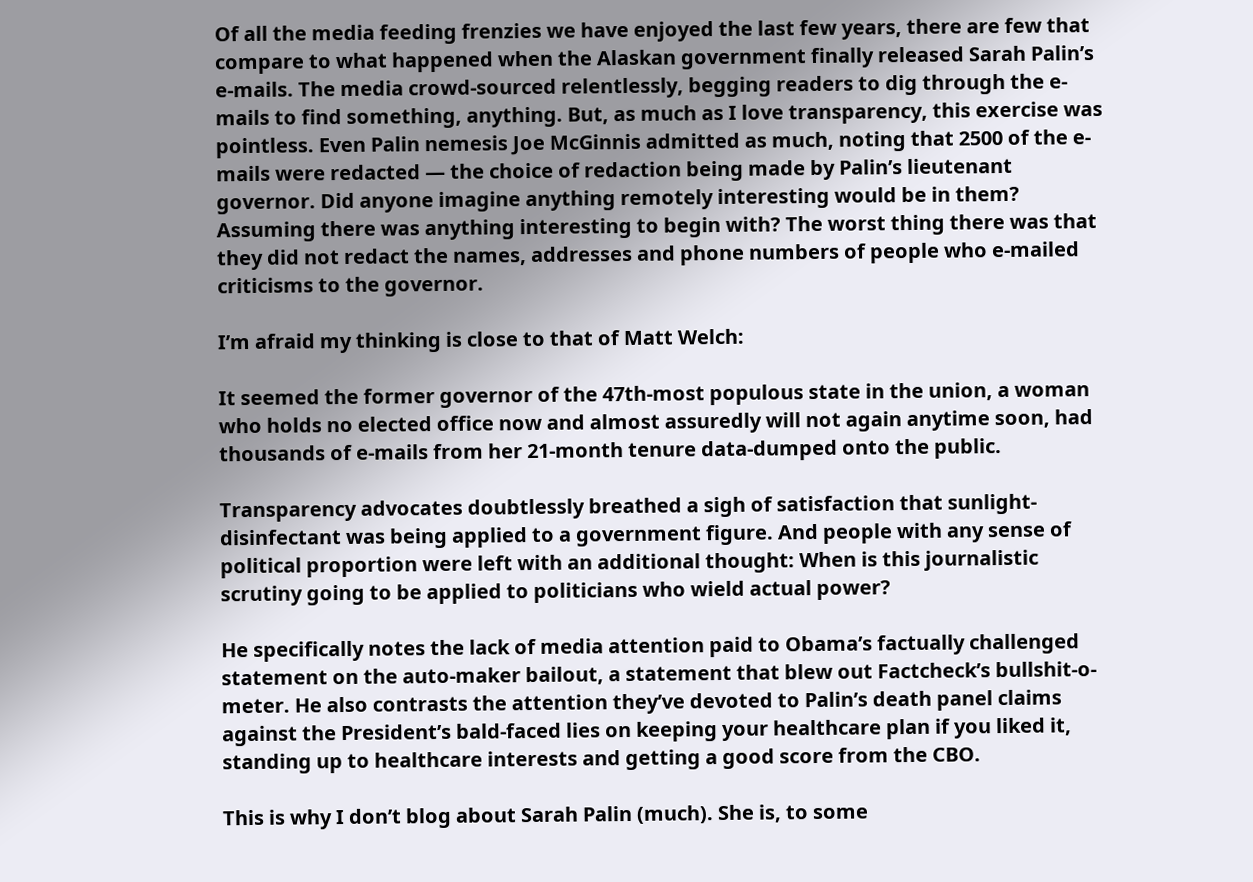Of all the media feeding frenzies we have enjoyed the last few years, there are few that compare to what happened when the Alaskan government finally released Sarah Palin’s e-mails. The media crowd-sourced relentlessly, begging readers to dig through the e-mails to find something, anything. But, as much as I love transparency, this exercise was pointless. Even Palin nemesis Joe McGinnis admitted as much, noting that 2500 of the e-mails were redacted — the choice of redaction being made by Palin’s lieutenant governor. Did anyone imagine anything remotely interesting would be in them? Assuming there was anything interesting to begin with? The worst thing there was that they did not redact the names, addresses and phone numbers of people who e-mailed criticisms to the governor.

I’m afraid my thinking is close to that of Matt Welch:

It seemed the former governor of the 47th-most populous state in the union, a woman who holds no elected office now and almost assuredly will not again anytime soon, had thousands of e-mails from her 21-month tenure data-dumped onto the public.

Transparency advocates doubtlessly breathed a sigh of satisfaction that sunlight-disinfectant was being applied to a government figure. And people with any sense of political proportion were left with an additional thought: When is this journalistic scrutiny going to be applied to politicians who wield actual power?

He specifically notes the lack of media attention paid to Obama’s factually challenged statement on the auto-maker bailout, a statement that blew out Factcheck’s bullshit-o-meter. He also contrasts the attention they’ve devoted to Palin’s death panel claims against the President’s bald-faced lies on keeping your healthcare plan if you liked it, standing up to healthcare interests and getting a good score from the CBO.

This is why I don’t blog about Sarah Palin (much). She is, to some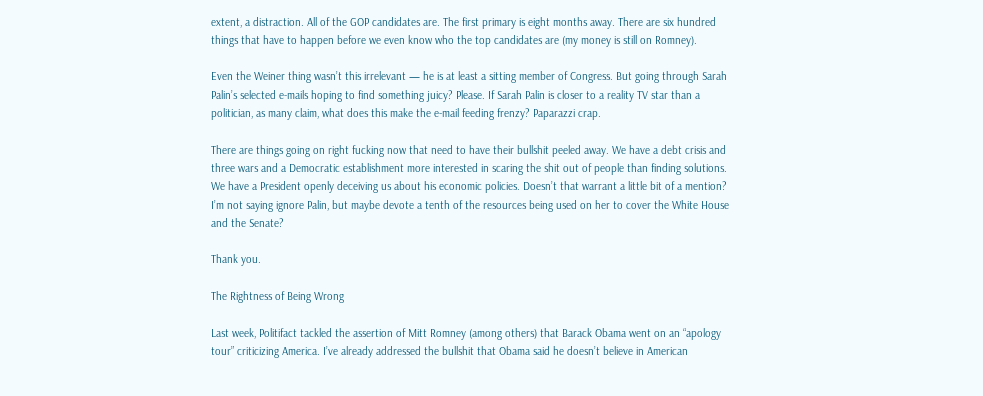extent, a distraction. All of the GOP candidates are. The first primary is eight months away. There are six hundred things that have to happen before we even know who the top candidates are (my money is still on Romney).

Even the Weiner thing wasn’t this irrelevant — he is at least a sitting member of Congress. But going through Sarah Palin’s selected e-mails hoping to find something juicy? Please. If Sarah Palin is closer to a reality TV star than a politician, as many claim, what does this make the e-mail feeding frenzy? Paparazzi crap.

There are things going on right fucking now that need to have their bullshit peeled away. We have a debt crisis and three wars and a Democratic establishment more interested in scaring the shit out of people than finding solutions. We have a President openly deceiving us about his economic policies. Doesn’t that warrant a little bit of a mention? I’m not saying ignore Palin, but maybe devote a tenth of the resources being used on her to cover the White House and the Senate?

Thank you.

The Rightness of Being Wrong

Last week, Politifact tackled the assertion of Mitt Romney (among others) that Barack Obama went on an “apology tour” criticizing America. I’ve already addressed the bullshit that Obama said he doesn’t believe in American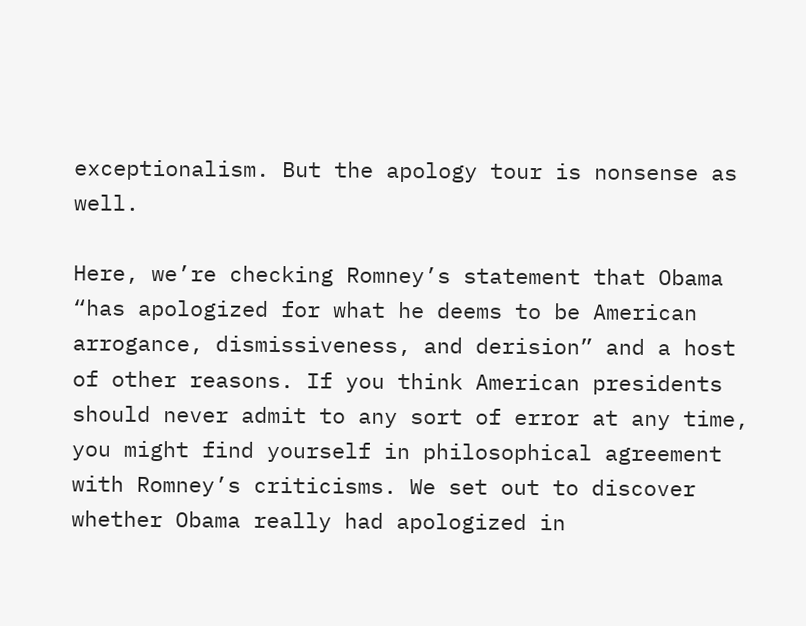exceptionalism. But the apology tour is nonsense as well.

Here, we’re checking Romney’s statement that Obama “has apologized for what he deems to be American arrogance, dismissiveness, and derision” and a host of other reasons. If you think American presidents should never admit to any sort of error at any time, you might find yourself in philosophical agreement with Romney’s criticisms. We set out to discover whether Obama really had apologized in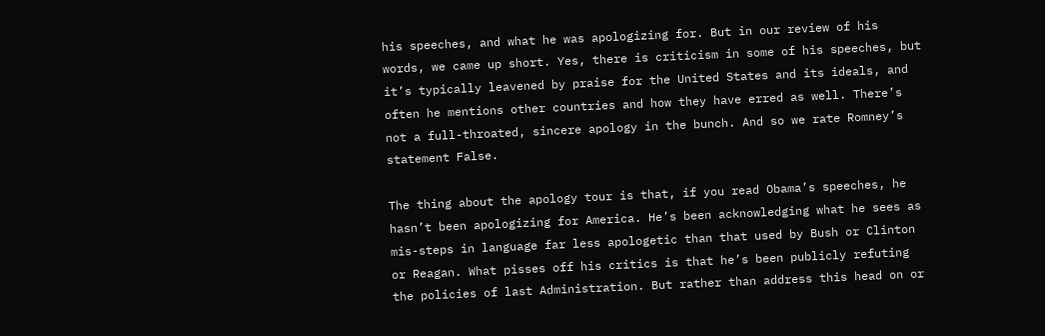his speeches, and what he was apologizing for. But in our review of his words, we came up short. Yes, there is criticism in some of his speeches, but it’s typically leavened by praise for the United States and its ideals, and often he mentions other countries and how they have erred as well. There’s not a full-throated, sincere apology in the bunch. And so we rate Romney’s statement False.

The thing about the apology tour is that, if you read Obama’s speeches, he hasn’t been apologizing for America. He’s been acknowledging what he sees as mis-steps in language far less apologetic than that used by Bush or Clinton or Reagan. What pisses off his critics is that he’s been publicly refuting the policies of last Administration. But rather than address this head on or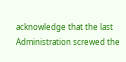acknowledge that the last Administration screwed the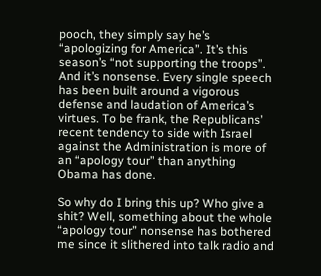pooch, they simply say he’s “apologizing for America”. It’s this season’s “not supporting the troops”. And it’s nonsense. Every single speech has been built around a vigorous defense and laudation of America’s virtues. To be frank, the Republicans’ recent tendency to side with Israel against the Administration is more of an “apology tour” than anything Obama has done.

So why do I bring this up? Who give a shit? Well, something about the whole “apology tour” nonsense has bothered me since it slithered into talk radio and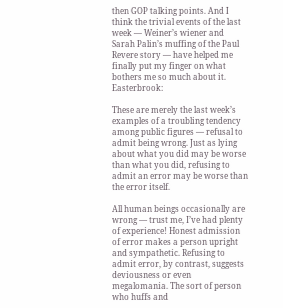then GOP talking points. And I think the trivial events of the last week — Weiner’s wiener and Sarah Palin’s muffing of the Paul Revere story — have helped me finally put my finger on what bothers me so much about it. Easterbrook:

These are merely the last week’s examples of a troubling tendency among public figures — refusal to admit being wrong. Just as lying about what you did may be worse than what you did, refusing to admit an error may be worse than the error itself.

All human beings occasionally are wrong — trust me, I’ve had plenty of experience! Honest admission of error makes a person upright and sympathetic. Refusing to admit error, by contrast, suggests deviousness or even megalomania. The sort of person who huffs and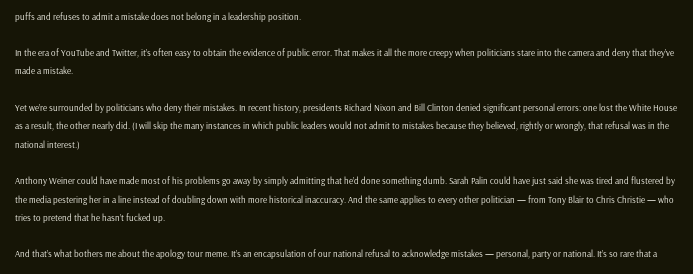puffs and refuses to admit a mistake does not belong in a leadership position.

In the era of YouTube and Twitter, it’s often easy to obtain the evidence of public error. That makes it all the more creepy when politicians stare into the camera and deny that they’ve made a mistake.

Yet we’re surrounded by politicians who deny their mistakes. In recent history, presidents Richard Nixon and Bill Clinton denied significant personal errors: one lost the White House as a result, the other nearly did. (I will skip the many instances in which public leaders would not admit to mistakes because they believed, rightly or wrongly, that refusal was in the national interest.)

Anthony Weiner could have made most of his problems go away by simply admitting that he’d done something dumb. Sarah Palin could have just said she was tired and flustered by the media pestering her in a line instead of doubling down with more historical inaccuracy. And the same applies to every other politician — from Tony Blair to Chris Christie — who tries to pretend that he hasn’t fucked up.

And that’s what bothers me about the apology tour meme. It’s an encapsulation of our national refusal to acknowledge mistakes — personal, party or national. It’s so rare that a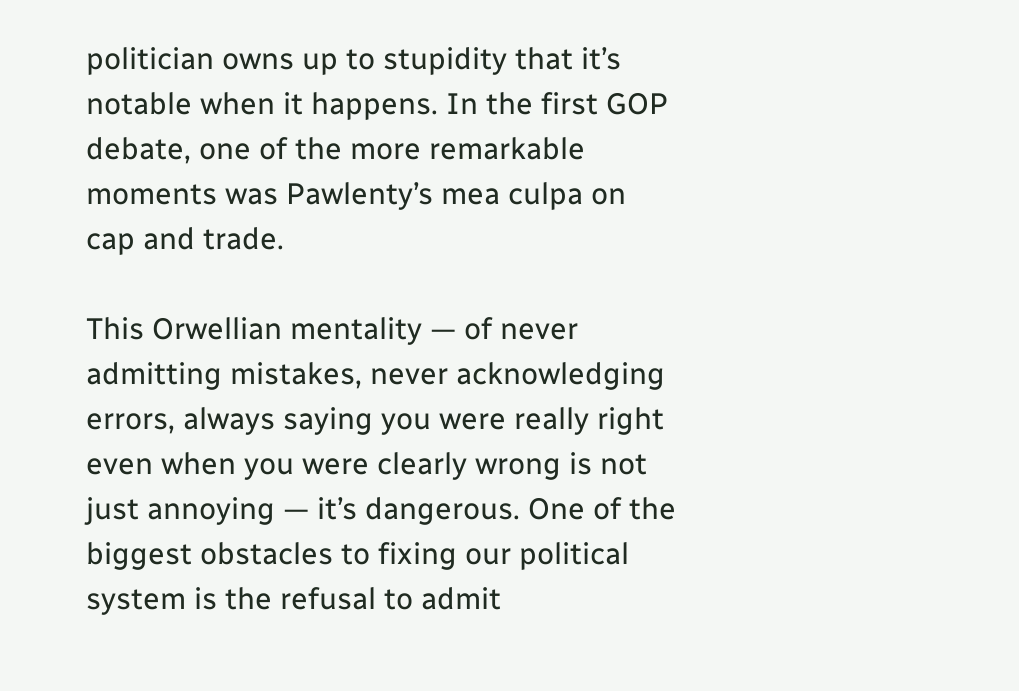politician owns up to stupidity that it’s notable when it happens. In the first GOP debate, one of the more remarkable moments was Pawlenty’s mea culpa on cap and trade.

This Orwellian mentality — of never admitting mistakes, never acknowledging errors, always saying you were really right even when you were clearly wrong is not just annoying — it’s dangerous. One of the biggest obstacles to fixing our political system is the refusal to admit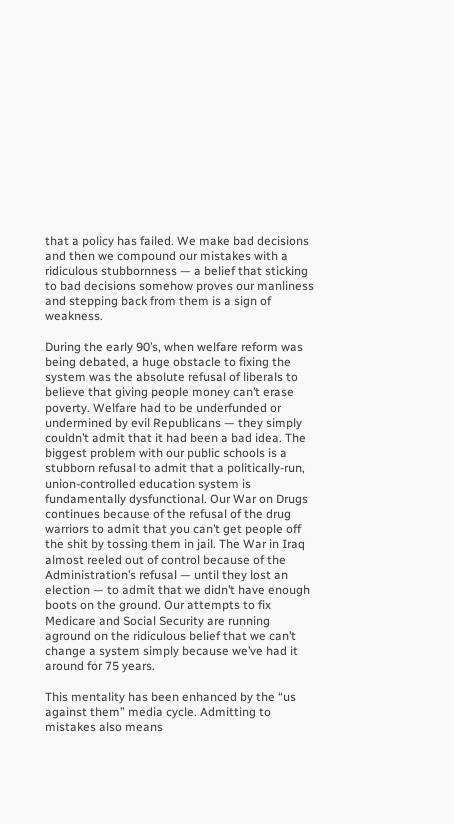that a policy has failed. We make bad decisions and then we compound our mistakes with a ridiculous stubbornness — a belief that sticking to bad decisions somehow proves our manliness and stepping back from them is a sign of weakness.

During the early 90’s, when welfare reform was being debated, a huge obstacle to fixing the system was the absolute refusal of liberals to believe that giving people money can’t erase poverty. Welfare had to be underfunded or undermined by evil Republicans — they simply couldn’t admit that it had been a bad idea. The biggest problem with our public schools is a stubborn refusal to admit that a politically-run, union-controlled education system is fundamentally dysfunctional. Our War on Drugs continues because of the refusal of the drug warriors to admit that you can’t get people off the shit by tossing them in jail. The War in Iraq almost reeled out of control because of the Administration’s refusal — until they lost an election — to admit that we didn’t have enough boots on the ground. Our attempts to fix Medicare and Social Security are running aground on the ridiculous belief that we can’t change a system simply because we’ve had it around for 75 years.

This mentality has been enhanced by the “us against them” media cycle. Admitting to mistakes also means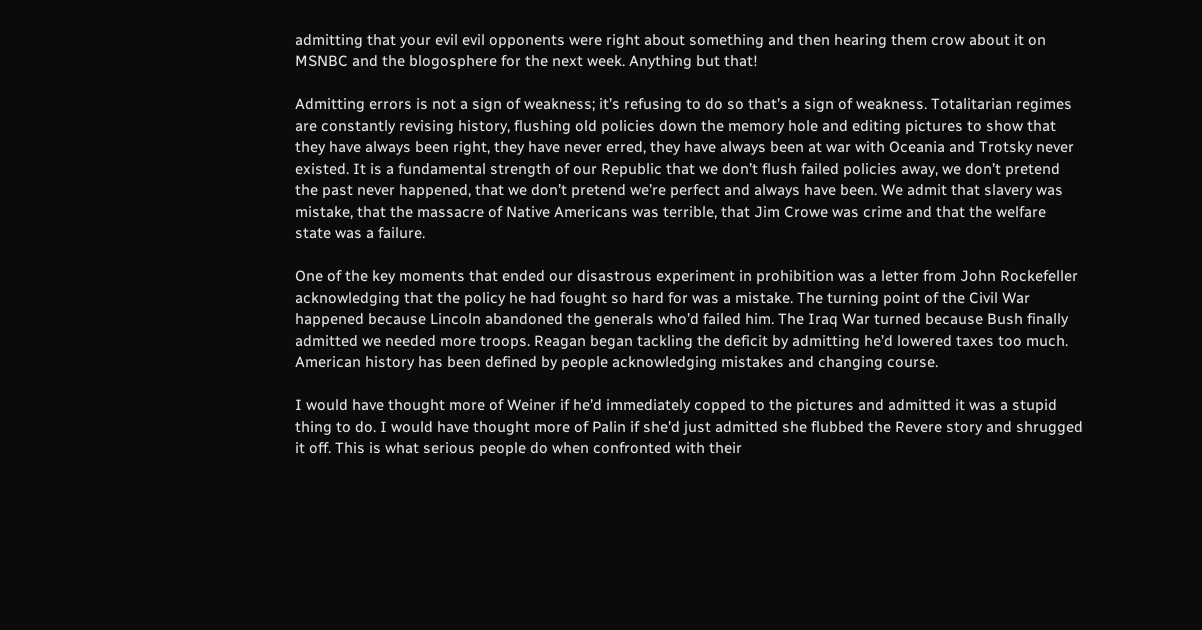admitting that your evil evil opponents were right about something and then hearing them crow about it on MSNBC and the blogosphere for the next week. Anything but that!

Admitting errors is not a sign of weakness; it’s refusing to do so that’s a sign of weakness. Totalitarian regimes are constantly revising history, flushing old policies down the memory hole and editing pictures to show that they have always been right, they have never erred, they have always been at war with Oceania and Trotsky never existed. It is a fundamental strength of our Republic that we don’t flush failed policies away, we don’t pretend the past never happened, that we don’t pretend we’re perfect and always have been. We admit that slavery was mistake, that the massacre of Native Americans was terrible, that Jim Crowe was crime and that the welfare state was a failure.

One of the key moments that ended our disastrous experiment in prohibition was a letter from John Rockefeller acknowledging that the policy he had fought so hard for was a mistake. The turning point of the Civil War happened because Lincoln abandoned the generals who’d failed him. The Iraq War turned because Bush finally admitted we needed more troops. Reagan began tackling the deficit by admitting he’d lowered taxes too much. American history has been defined by people acknowledging mistakes and changing course.

I would have thought more of Weiner if he’d immediately copped to the pictures and admitted it was a stupid thing to do. I would have thought more of Palin if she’d just admitted she flubbed the Revere story and shrugged it off. This is what serious people do when confronted with their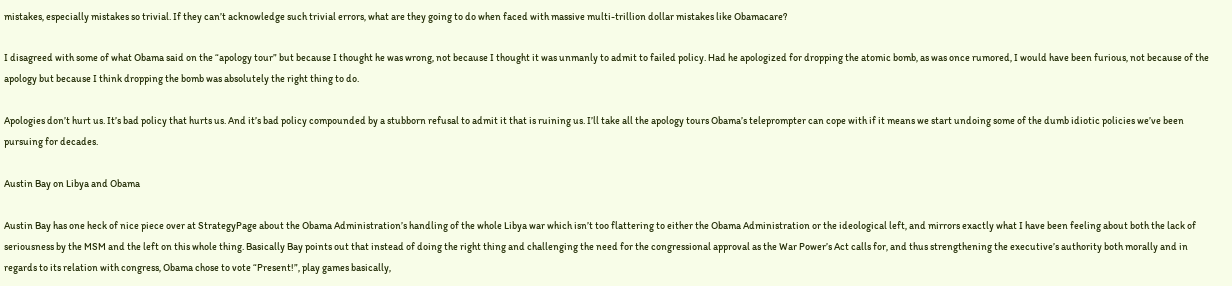mistakes, especially mistakes so trivial. If they can’t acknowledge such trivial errors, what are they going to do when faced with massive multi-trillion dollar mistakes like Obamacare?

I disagreed with some of what Obama said on the “apology tour” but because I thought he was wrong, not because I thought it was unmanly to admit to failed policy. Had he apologized for dropping the atomic bomb, as was once rumored, I would have been furious, not because of the apology but because I think dropping the bomb was absolutely the right thing to do.

Apologies don’t hurt us. It’s bad policy that hurts us. And it’s bad policy compounded by a stubborn refusal to admit it that is ruining us. I’ll take all the apology tours Obama’s teleprompter can cope with if it means we start undoing some of the dumb idiotic policies we’ve been pursuing for decades.

Austin Bay on Libya and Obama

Austin Bay has one heck of nice piece over at StrategyPage about the Obama Administration’s handling of the whole Libya war which isn’t too flattering to either the Obama Administration or the ideological left, and mirrors exactly what I have been feeling about both the lack of seriousness by the MSM and the left on this whole thing. Basically Bay points out that instead of doing the right thing and challenging the need for the congressional approval as the War Power’s Act calls for, and thus strengthening the executive’s authority both morally and in regards to its relation with congress, Obama chose to vote “Present!”, play games basically,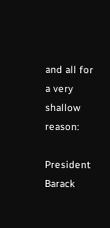and all for a very shallow reason:

President Barack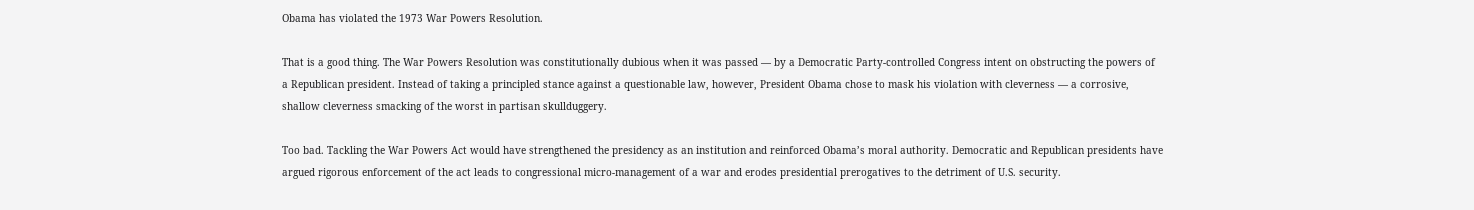Obama has violated the 1973 War Powers Resolution.

That is a good thing. The War Powers Resolution was constitutionally dubious when it was passed — by a Democratic Party-controlled Congress intent on obstructing the powers of a Republican president. Instead of taking a principled stance against a questionable law, however, President Obama chose to mask his violation with cleverness — a corrosive, shallow cleverness smacking of the worst in partisan skullduggery.

Too bad. Tackling the War Powers Act would have strengthened the presidency as an institution and reinforced Obama’s moral authority. Democratic and Republican presidents have argued rigorous enforcement of the act leads to congressional micro-management of a war and erodes presidential prerogatives to the detriment of U.S. security.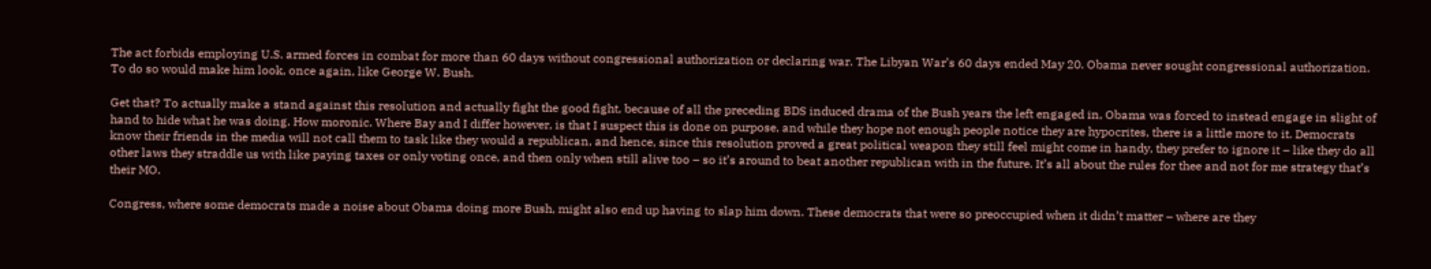The act forbids employing U.S. armed forces in combat for more than 60 days without congressional authorization or declaring war. The Libyan War’s 60 days ended May 20. Obama never sought congressional authorization. To do so would make him look, once again, like George W. Bush.

Get that? To actually make a stand against this resolution and actually fight the good fight, because of all the preceding BDS induced drama of the Bush years the left engaged in, Obama was forced to instead engage in slight of hand to hide what he was doing. How moronic. Where Bay and I differ however, is that I suspect this is done on purpose, and while they hope not enough people notice they are hypocrites, there is a little more to it. Democrats know their friends in the media will not call them to task like they would a republican, and hence, since this resolution proved a great political weapon they still feel might come in handy, they prefer to ignore it – like they do all other laws they straddle us with like paying taxes or only voting once, and then only when still alive too – so it’s around to beat another republican with in the future. It’s all about the rules for thee and not for me strategy that’s their MO.

Congress, where some democrats made a noise about Obama doing more Bush, might also end up having to slap him down. These democrats that were so preoccupied when it didn’t matter – where are they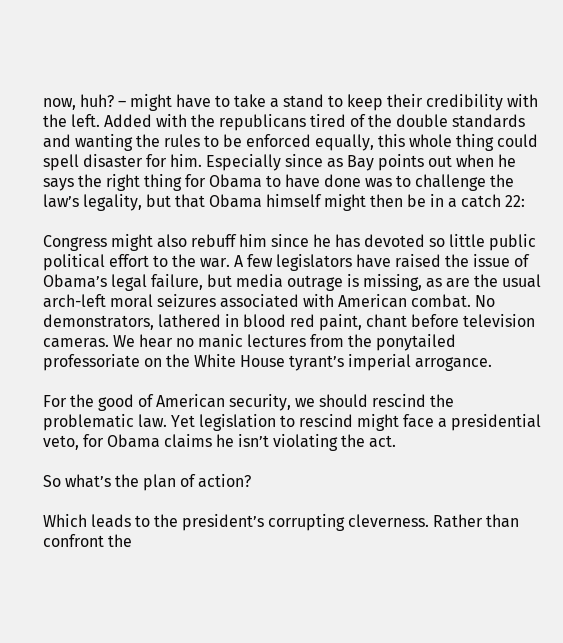now, huh? – might have to take a stand to keep their credibility with the left. Added with the republicans tired of the double standards and wanting the rules to be enforced equally, this whole thing could spell disaster for him. Especially since as Bay points out when he says the right thing for Obama to have done was to challenge the law’s legality, but that Obama himself might then be in a catch 22:

Congress might also rebuff him since he has devoted so little public political effort to the war. A few legislators have raised the issue of Obama’s legal failure, but media outrage is missing, as are the usual arch-left moral seizures associated with American combat. No demonstrators, lathered in blood red paint, chant before television cameras. We hear no manic lectures from the ponytailed professoriate on the White House tyrant’s imperial arrogance.

For the good of American security, we should rescind the problematic law. Yet legislation to rescind might face a presidential veto, for Obama claims he isn’t violating the act.

So what’s the plan of action?

Which leads to the president’s corrupting cleverness. Rather than confront the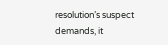resolution’s suspect demands, it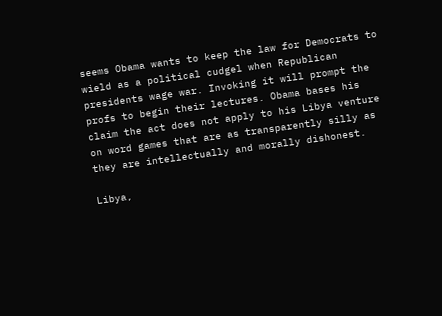seems Obama wants to keep the law for Democrats to wield as a political cudgel when Republican presidents wage war. Invoking it will prompt the profs to begin their lectures. Obama bases his claim the act does not apply to his Libya venture on word games that are as transparently silly as they are intellectually and morally dishonest.

Libya,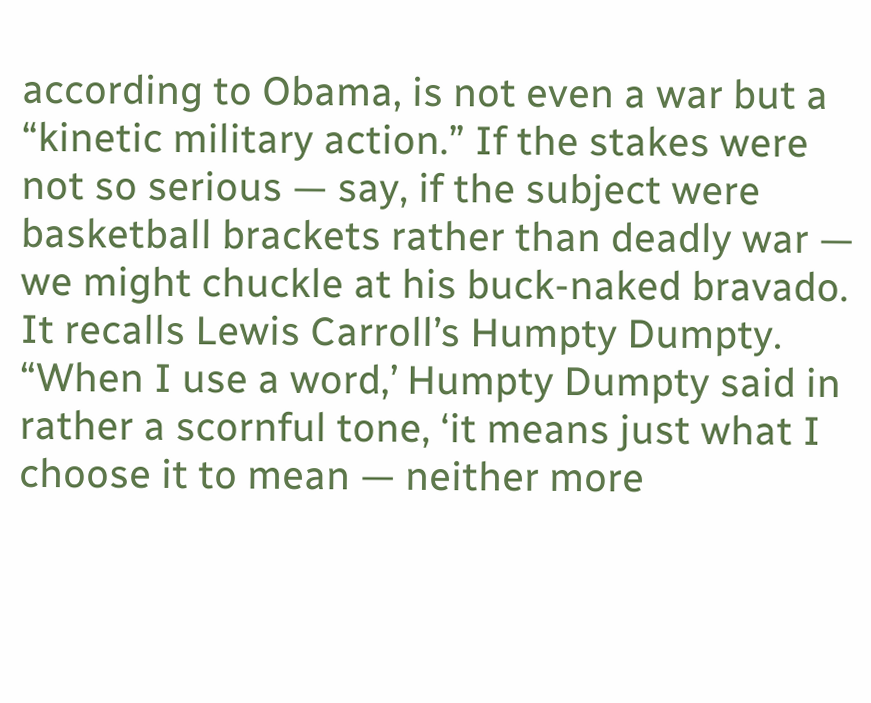according to Obama, is not even a war but a “kinetic military action.” If the stakes were not so serious — say, if the subject were basketball brackets rather than deadly war — we might chuckle at his buck-naked bravado. It recalls Lewis Carroll’s Humpty Dumpty. “When I use a word,’ Humpty Dumpty said in rather a scornful tone, ‘it means just what I choose it to mean — neither more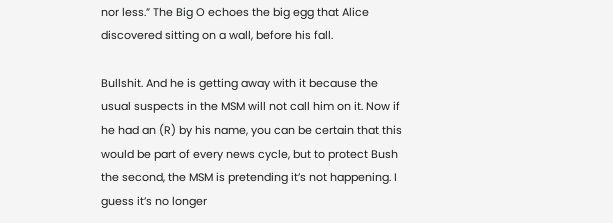nor less.” The Big O echoes the big egg that Alice discovered sitting on a wall, before his fall.

Bullshit. And he is getting away with it because the usual suspects in the MSM will not call him on it. Now if he had an (R) by his name, you can be certain that this would be part of every news cycle, but to protect Bush the second, the MSM is pretending it’s not happening. I guess it’s no longer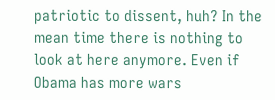patriotic to dissent, huh? In the mean time there is nothing to look at here anymore. Even if Obama has more wars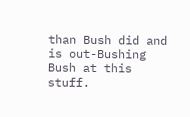than Bush did and is out-Bushing Bush at this stuff.